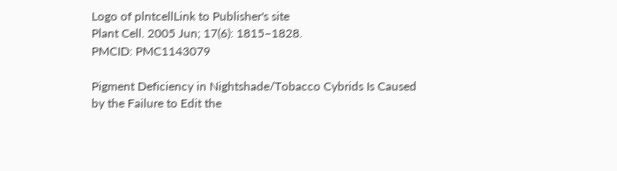Logo of plntcellLink to Publisher's site
Plant Cell. 2005 Jun; 17(6): 1815–1828.
PMCID: PMC1143079

Pigment Deficiency in Nightshade/Tobacco Cybrids Is Caused by the Failure to Edit the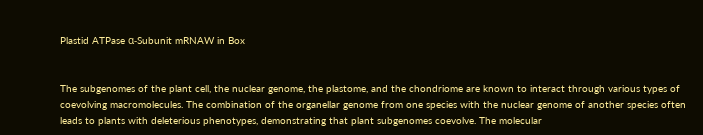Plastid ATPase α-Subunit mRNAW in Box


The subgenomes of the plant cell, the nuclear genome, the plastome, and the chondriome are known to interact through various types of coevolving macromolecules. The combination of the organellar genome from one species with the nuclear genome of another species often leads to plants with deleterious phenotypes, demonstrating that plant subgenomes coevolve. The molecular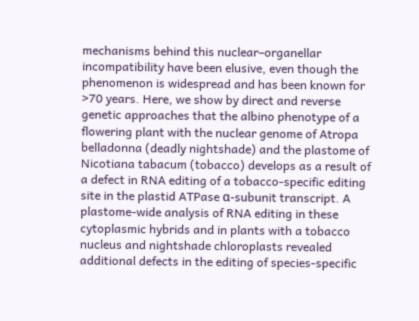mechanisms behind this nuclear–organellar incompatibility have been elusive, even though the phenomenon is widespread and has been known for >70 years. Here, we show by direct and reverse genetic approaches that the albino phenotype of a flowering plant with the nuclear genome of Atropa belladonna (deadly nightshade) and the plastome of Nicotiana tabacum (tobacco) develops as a result of a defect in RNA editing of a tobacco-specific editing site in the plastid ATPase α-subunit transcript. A plastome-wide analysis of RNA editing in these cytoplasmic hybrids and in plants with a tobacco nucleus and nightshade chloroplasts revealed additional defects in the editing of species-specific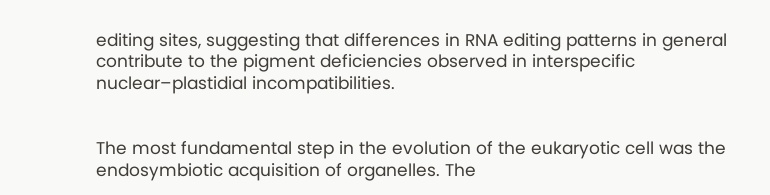editing sites, suggesting that differences in RNA editing patterns in general contribute to the pigment deficiencies observed in interspecific nuclear–plastidial incompatibilities.


The most fundamental step in the evolution of the eukaryotic cell was the endosymbiotic acquisition of organelles. The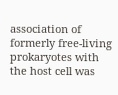association of formerly free-living prokaryotes with the host cell was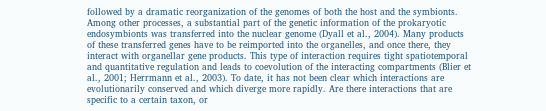followed by a dramatic reorganization of the genomes of both the host and the symbionts. Among other processes, a substantial part of the genetic information of the prokaryotic endosymbionts was transferred into the nuclear genome (Dyall et al., 2004). Many products of these transferred genes have to be reimported into the organelles, and once there, they interact with organellar gene products. This type of interaction requires tight spatiotemporal and quantitative regulation and leads to coevolution of the interacting compartments (Blier et al., 2001; Herrmann et al., 2003). To date, it has not been clear which interactions are evolutionarily conserved and which diverge more rapidly. Are there interactions that are specific to a certain taxon, or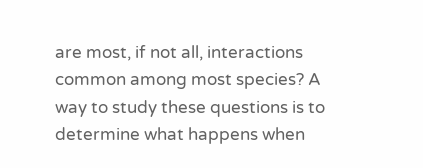are most, if not all, interactions common among most species? A way to study these questions is to determine what happens when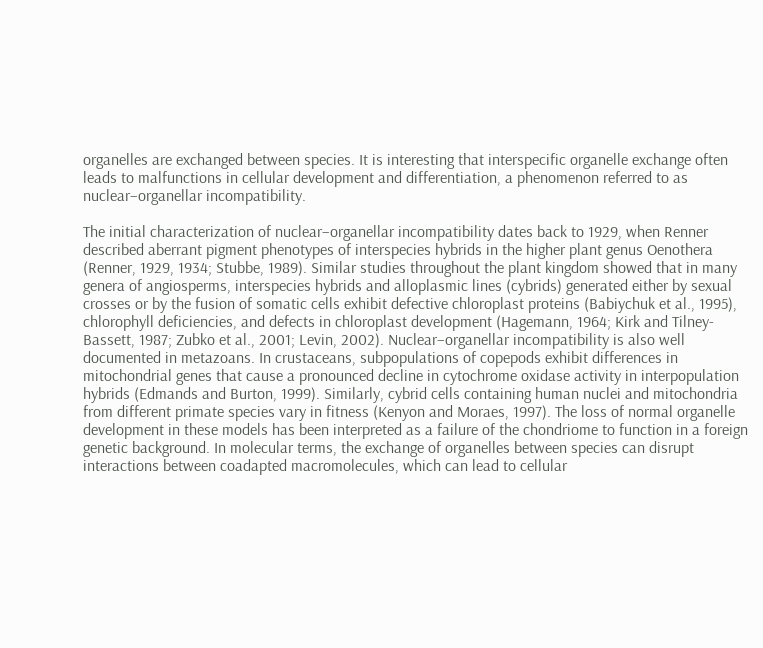organelles are exchanged between species. It is interesting that interspecific organelle exchange often leads to malfunctions in cellular development and differentiation, a phenomenon referred to as nuclear–organellar incompatibility.

The initial characterization of nuclear–organellar incompatibility dates back to 1929, when Renner described aberrant pigment phenotypes of interspecies hybrids in the higher plant genus Oenothera (Renner, 1929, 1934; Stubbe, 1989). Similar studies throughout the plant kingdom showed that in many genera of angiosperms, interspecies hybrids and alloplasmic lines (cybrids) generated either by sexual crosses or by the fusion of somatic cells exhibit defective chloroplast proteins (Babiychuk et al., 1995), chlorophyll deficiencies, and defects in chloroplast development (Hagemann, 1964; Kirk and Tilney-Bassett, 1987; Zubko et al., 2001; Levin, 2002). Nuclear–organellar incompatibility is also well documented in metazoans. In crustaceans, subpopulations of copepods exhibit differences in mitochondrial genes that cause a pronounced decline in cytochrome oxidase activity in interpopulation hybrids (Edmands and Burton, 1999). Similarly, cybrid cells containing human nuclei and mitochondria from different primate species vary in fitness (Kenyon and Moraes, 1997). The loss of normal organelle development in these models has been interpreted as a failure of the chondriome to function in a foreign genetic background. In molecular terms, the exchange of organelles between species can disrupt interactions between coadapted macromolecules, which can lead to cellular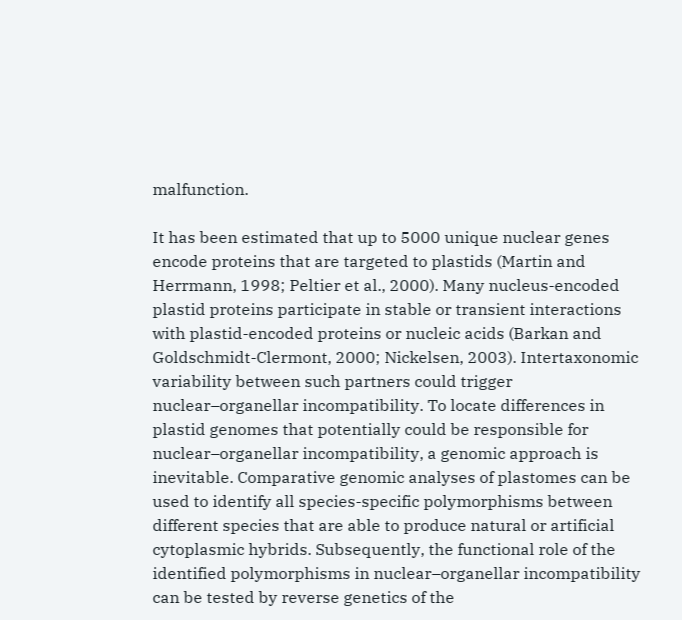malfunction.

It has been estimated that up to 5000 unique nuclear genes encode proteins that are targeted to plastids (Martin and Herrmann, 1998; Peltier et al., 2000). Many nucleus-encoded plastid proteins participate in stable or transient interactions with plastid-encoded proteins or nucleic acids (Barkan and Goldschmidt-Clermont, 2000; Nickelsen, 2003). Intertaxonomic variability between such partners could trigger nuclear–organellar incompatibility. To locate differences in plastid genomes that potentially could be responsible for nuclear–organellar incompatibility, a genomic approach is inevitable. Comparative genomic analyses of plastomes can be used to identify all species-specific polymorphisms between different species that are able to produce natural or artificial cytoplasmic hybrids. Subsequently, the functional role of the identified polymorphisms in nuclear–organellar incompatibility can be tested by reverse genetics of the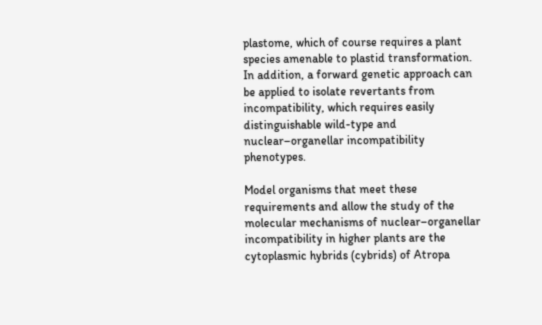plastome, which of course requires a plant species amenable to plastid transformation. In addition, a forward genetic approach can be applied to isolate revertants from incompatibility, which requires easily distinguishable wild-type and nuclear–organellar incompatibility phenotypes.

Model organisms that meet these requirements and allow the study of the molecular mechanisms of nuclear–organellar incompatibility in higher plants are the cytoplasmic hybrids (cybrids) of Atropa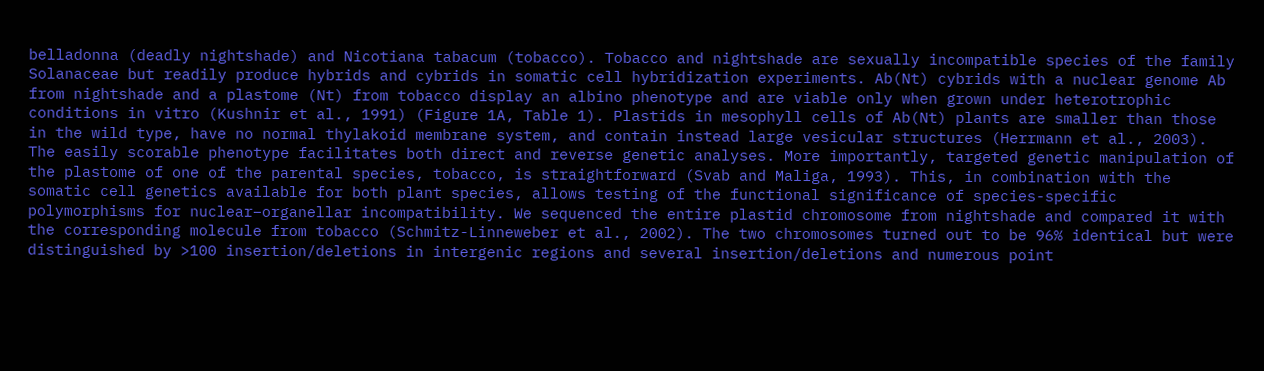belladonna (deadly nightshade) and Nicotiana tabacum (tobacco). Tobacco and nightshade are sexually incompatible species of the family Solanaceae but readily produce hybrids and cybrids in somatic cell hybridization experiments. Ab(Nt) cybrids with a nuclear genome Ab from nightshade and a plastome (Nt) from tobacco display an albino phenotype and are viable only when grown under heterotrophic conditions in vitro (Kushnir et al., 1991) (Figure 1A, Table 1). Plastids in mesophyll cells of Ab(Nt) plants are smaller than those in the wild type, have no normal thylakoid membrane system, and contain instead large vesicular structures (Herrmann et al., 2003). The easily scorable phenotype facilitates both direct and reverse genetic analyses. More importantly, targeted genetic manipulation of the plastome of one of the parental species, tobacco, is straightforward (Svab and Maliga, 1993). This, in combination with the somatic cell genetics available for both plant species, allows testing of the functional significance of species-specific polymorphisms for nuclear–organellar incompatibility. We sequenced the entire plastid chromosome from nightshade and compared it with the corresponding molecule from tobacco (Schmitz-Linneweber et al., 2002). The two chromosomes turned out to be 96% identical but were distinguished by >100 insertion/deletions in intergenic regions and several insertion/deletions and numerous point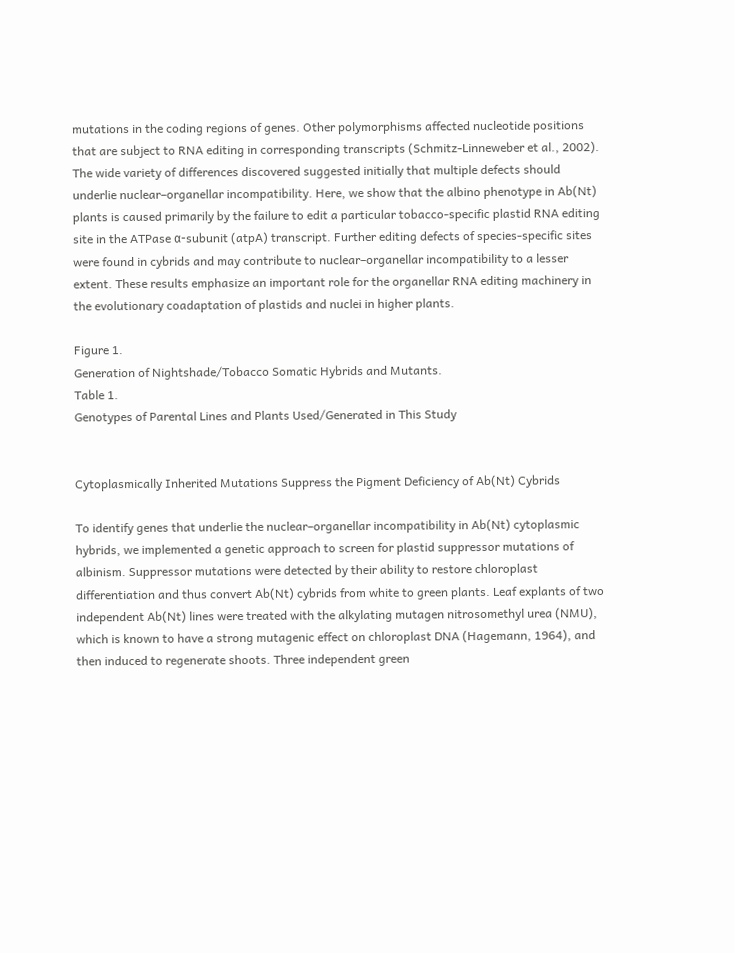mutations in the coding regions of genes. Other polymorphisms affected nucleotide positions that are subject to RNA editing in corresponding transcripts (Schmitz-Linneweber et al., 2002). The wide variety of differences discovered suggested initially that multiple defects should underlie nuclear–organellar incompatibility. Here, we show that the albino phenotype in Ab(Nt) plants is caused primarily by the failure to edit a particular tobacco-specific plastid RNA editing site in the ATPase α-subunit (atpA) transcript. Further editing defects of species-specific sites were found in cybrids and may contribute to nuclear–organellar incompatibility to a lesser extent. These results emphasize an important role for the organellar RNA editing machinery in the evolutionary coadaptation of plastids and nuclei in higher plants.

Figure 1.
Generation of Nightshade/Tobacco Somatic Hybrids and Mutants.
Table 1.
Genotypes of Parental Lines and Plants Used/Generated in This Study


Cytoplasmically Inherited Mutations Suppress the Pigment Deficiency of Ab(Nt) Cybrids

To identify genes that underlie the nuclear–organellar incompatibility in Ab(Nt) cytoplasmic hybrids, we implemented a genetic approach to screen for plastid suppressor mutations of albinism. Suppressor mutations were detected by their ability to restore chloroplast differentiation and thus convert Ab(Nt) cybrids from white to green plants. Leaf explants of two independent Ab(Nt) lines were treated with the alkylating mutagen nitrosomethyl urea (NMU), which is known to have a strong mutagenic effect on chloroplast DNA (Hagemann, 1964), and then induced to regenerate shoots. Three independent green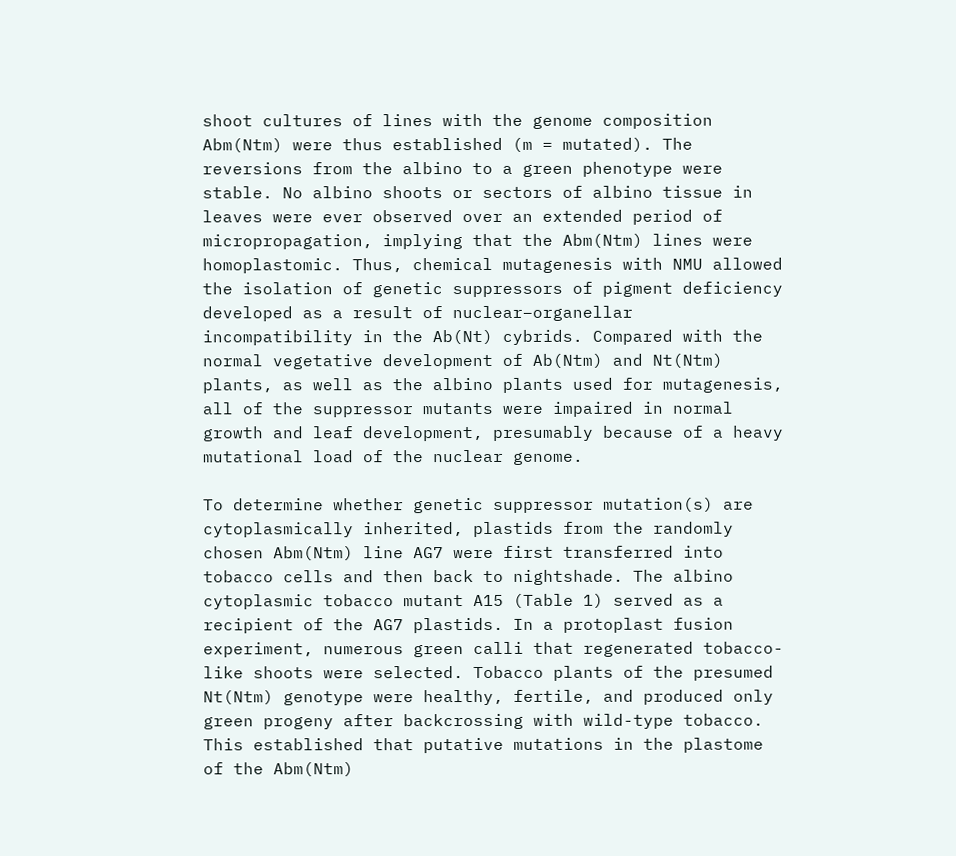shoot cultures of lines with the genome composition Abm(Ntm) were thus established (m = mutated). The reversions from the albino to a green phenotype were stable. No albino shoots or sectors of albino tissue in leaves were ever observed over an extended period of micropropagation, implying that the Abm(Ntm) lines were homoplastomic. Thus, chemical mutagenesis with NMU allowed the isolation of genetic suppressors of pigment deficiency developed as a result of nuclear–organellar incompatibility in the Ab(Nt) cybrids. Compared with the normal vegetative development of Ab(Ntm) and Nt(Ntm) plants, as well as the albino plants used for mutagenesis, all of the suppressor mutants were impaired in normal growth and leaf development, presumably because of a heavy mutational load of the nuclear genome.

To determine whether genetic suppressor mutation(s) are cytoplasmically inherited, plastids from the randomly chosen Abm(Ntm) line AG7 were first transferred into tobacco cells and then back to nightshade. The albino cytoplasmic tobacco mutant A15 (Table 1) served as a recipient of the AG7 plastids. In a protoplast fusion experiment, numerous green calli that regenerated tobacco-like shoots were selected. Tobacco plants of the presumed Nt(Ntm) genotype were healthy, fertile, and produced only green progeny after backcrossing with wild-type tobacco. This established that putative mutations in the plastome of the Abm(Ntm)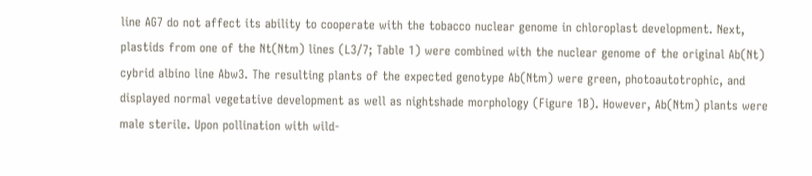line AG7 do not affect its ability to cooperate with the tobacco nuclear genome in chloroplast development. Next, plastids from one of the Nt(Ntm) lines (L3/7; Table 1) were combined with the nuclear genome of the original Ab(Nt) cybrid albino line Abw3. The resulting plants of the expected genotype Ab(Ntm) were green, photoautotrophic, and displayed normal vegetative development as well as nightshade morphology (Figure 1B). However, Ab(Ntm) plants were male sterile. Upon pollination with wild-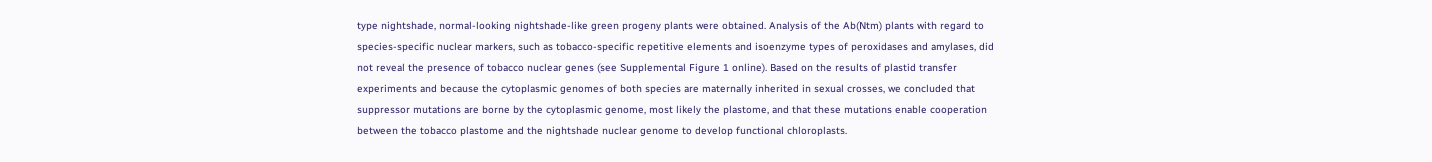type nightshade, normal-looking nightshade-like green progeny plants were obtained. Analysis of the Ab(Ntm) plants with regard to species-specific nuclear markers, such as tobacco-specific repetitive elements and isoenzyme types of peroxidases and amylases, did not reveal the presence of tobacco nuclear genes (see Supplemental Figure 1 online). Based on the results of plastid transfer experiments and because the cytoplasmic genomes of both species are maternally inherited in sexual crosses, we concluded that suppressor mutations are borne by the cytoplasmic genome, most likely the plastome, and that these mutations enable cooperation between the tobacco plastome and the nightshade nuclear genome to develop functional chloroplasts.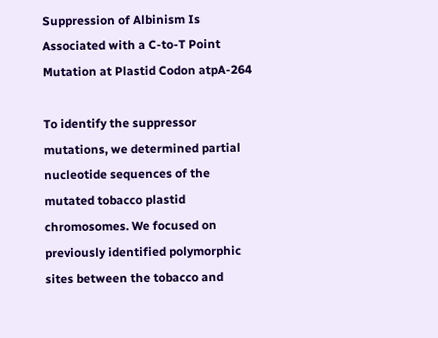Suppression of Albinism Is Associated with a C-to-T Point Mutation at Plastid Codon atpA-264

To identify the suppressor mutations, we determined partial nucleotide sequences of the mutated tobacco plastid chromosomes. We focused on previously identified polymorphic sites between the tobacco and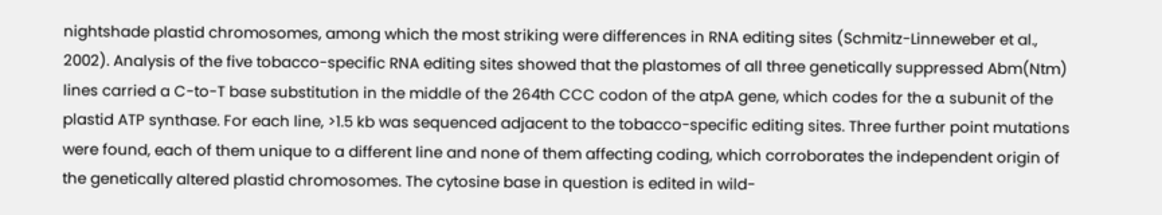nightshade plastid chromosomes, among which the most striking were differences in RNA editing sites (Schmitz-Linneweber et al., 2002). Analysis of the five tobacco-specific RNA editing sites showed that the plastomes of all three genetically suppressed Abm(Ntm) lines carried a C-to-T base substitution in the middle of the 264th CCC codon of the atpA gene, which codes for the α subunit of the plastid ATP synthase. For each line, >1.5 kb was sequenced adjacent to the tobacco-specific editing sites. Three further point mutations were found, each of them unique to a different line and none of them affecting coding, which corroborates the independent origin of the genetically altered plastid chromosomes. The cytosine base in question is edited in wild-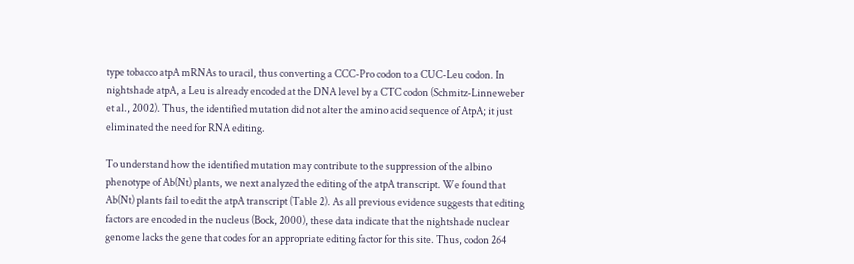type tobacco atpA mRNAs to uracil, thus converting a CCC-Pro codon to a CUC-Leu codon. In nightshade atpA, a Leu is already encoded at the DNA level by a CTC codon (Schmitz-Linneweber et al., 2002). Thus, the identified mutation did not alter the amino acid sequence of AtpA; it just eliminated the need for RNA editing.

To understand how the identified mutation may contribute to the suppression of the albino phenotype of Ab(Nt) plants, we next analyzed the editing of the atpA transcript. We found that Ab(Nt) plants fail to edit the atpA transcript (Table 2). As all previous evidence suggests that editing factors are encoded in the nucleus (Bock, 2000), these data indicate that the nightshade nuclear genome lacks the gene that codes for an appropriate editing factor for this site. Thus, codon 264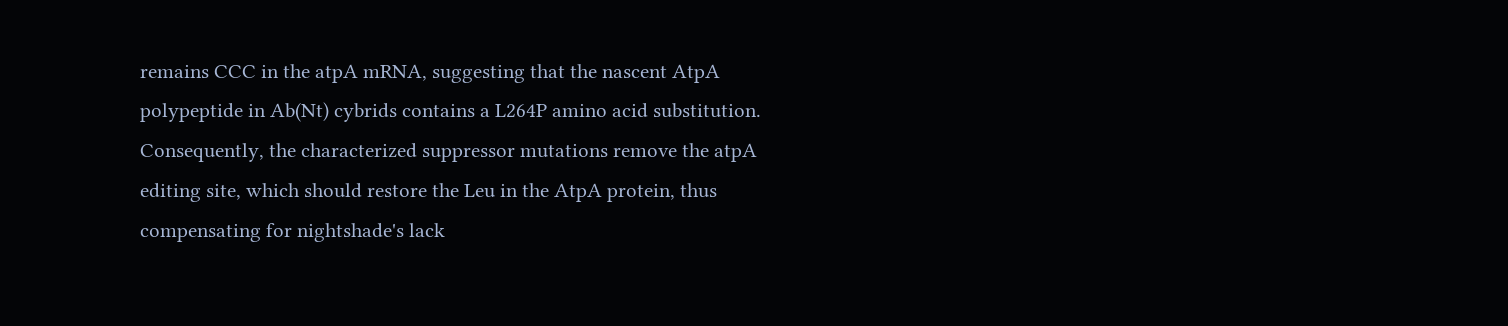remains CCC in the atpA mRNA, suggesting that the nascent AtpA polypeptide in Ab(Nt) cybrids contains a L264P amino acid substitution. Consequently, the characterized suppressor mutations remove the atpA editing site, which should restore the Leu in the AtpA protein, thus compensating for nightshade's lack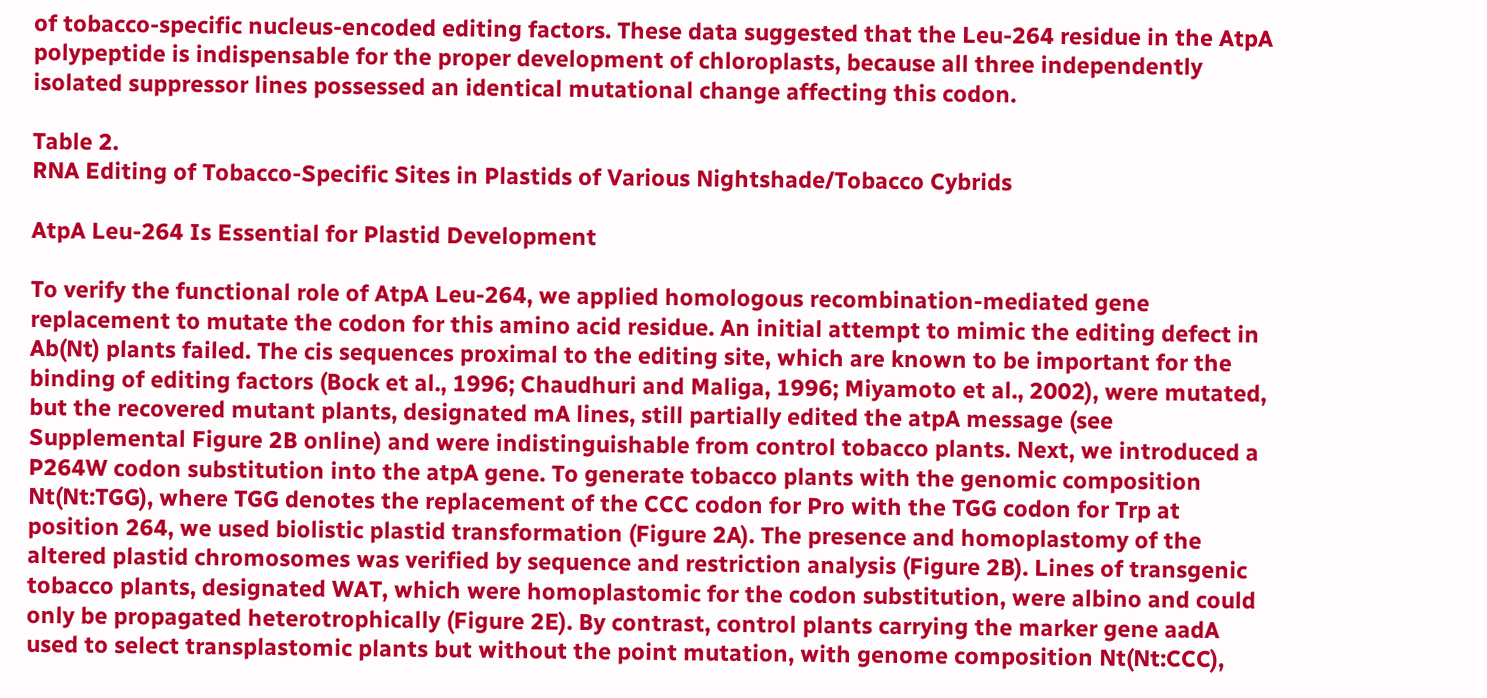of tobacco-specific nucleus-encoded editing factors. These data suggested that the Leu-264 residue in the AtpA polypeptide is indispensable for the proper development of chloroplasts, because all three independently isolated suppressor lines possessed an identical mutational change affecting this codon.

Table 2.
RNA Editing of Tobacco-Specific Sites in Plastids of Various Nightshade/Tobacco Cybrids

AtpA Leu-264 Is Essential for Plastid Development

To verify the functional role of AtpA Leu-264, we applied homologous recombination-mediated gene replacement to mutate the codon for this amino acid residue. An initial attempt to mimic the editing defect in Ab(Nt) plants failed. The cis sequences proximal to the editing site, which are known to be important for the binding of editing factors (Bock et al., 1996; Chaudhuri and Maliga, 1996; Miyamoto et al., 2002), were mutated, but the recovered mutant plants, designated mA lines, still partially edited the atpA message (see Supplemental Figure 2B online) and were indistinguishable from control tobacco plants. Next, we introduced a P264W codon substitution into the atpA gene. To generate tobacco plants with the genomic composition Nt(Nt:TGG), where TGG denotes the replacement of the CCC codon for Pro with the TGG codon for Trp at position 264, we used biolistic plastid transformation (Figure 2A). The presence and homoplastomy of the altered plastid chromosomes was verified by sequence and restriction analysis (Figure 2B). Lines of transgenic tobacco plants, designated WAT, which were homoplastomic for the codon substitution, were albino and could only be propagated heterotrophically (Figure 2E). By contrast, control plants carrying the marker gene aadA used to select transplastomic plants but without the point mutation, with genome composition Nt(Nt:CCC),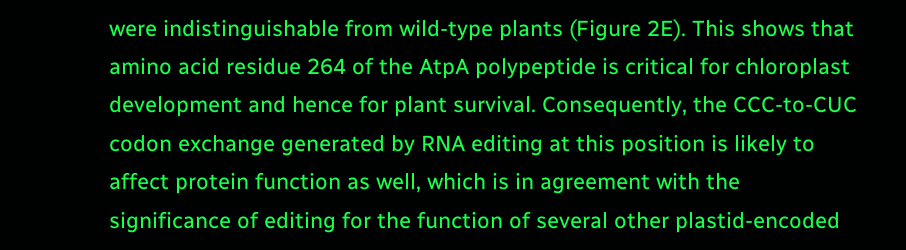were indistinguishable from wild-type plants (Figure 2E). This shows that amino acid residue 264 of the AtpA polypeptide is critical for chloroplast development and hence for plant survival. Consequently, the CCC-to-CUC codon exchange generated by RNA editing at this position is likely to affect protein function as well, which is in agreement with the significance of editing for the function of several other plastid-encoded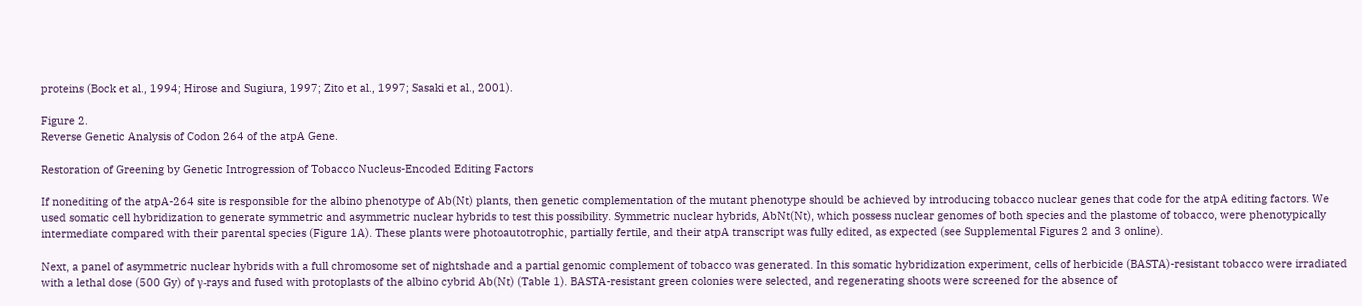proteins (Bock et al., 1994; Hirose and Sugiura, 1997; Zito et al., 1997; Sasaki et al., 2001).

Figure 2.
Reverse Genetic Analysis of Codon 264 of the atpA Gene.

Restoration of Greening by Genetic Introgression of Tobacco Nucleus-Encoded Editing Factors

If nonediting of the atpA-264 site is responsible for the albino phenotype of Ab(Nt) plants, then genetic complementation of the mutant phenotype should be achieved by introducing tobacco nuclear genes that code for the atpA editing factors. We used somatic cell hybridization to generate symmetric and asymmetric nuclear hybrids to test this possibility. Symmetric nuclear hybrids, AbNt(Nt), which possess nuclear genomes of both species and the plastome of tobacco, were phenotypically intermediate compared with their parental species (Figure 1A). These plants were photoautotrophic, partially fertile, and their atpA transcript was fully edited, as expected (see Supplemental Figures 2 and 3 online).

Next, a panel of asymmetric nuclear hybrids with a full chromosome set of nightshade and a partial genomic complement of tobacco was generated. In this somatic hybridization experiment, cells of herbicide (BASTA)-resistant tobacco were irradiated with a lethal dose (500 Gy) of γ-rays and fused with protoplasts of the albino cybrid Ab(Nt) (Table 1). BASTA-resistant green colonies were selected, and regenerating shoots were screened for the absence of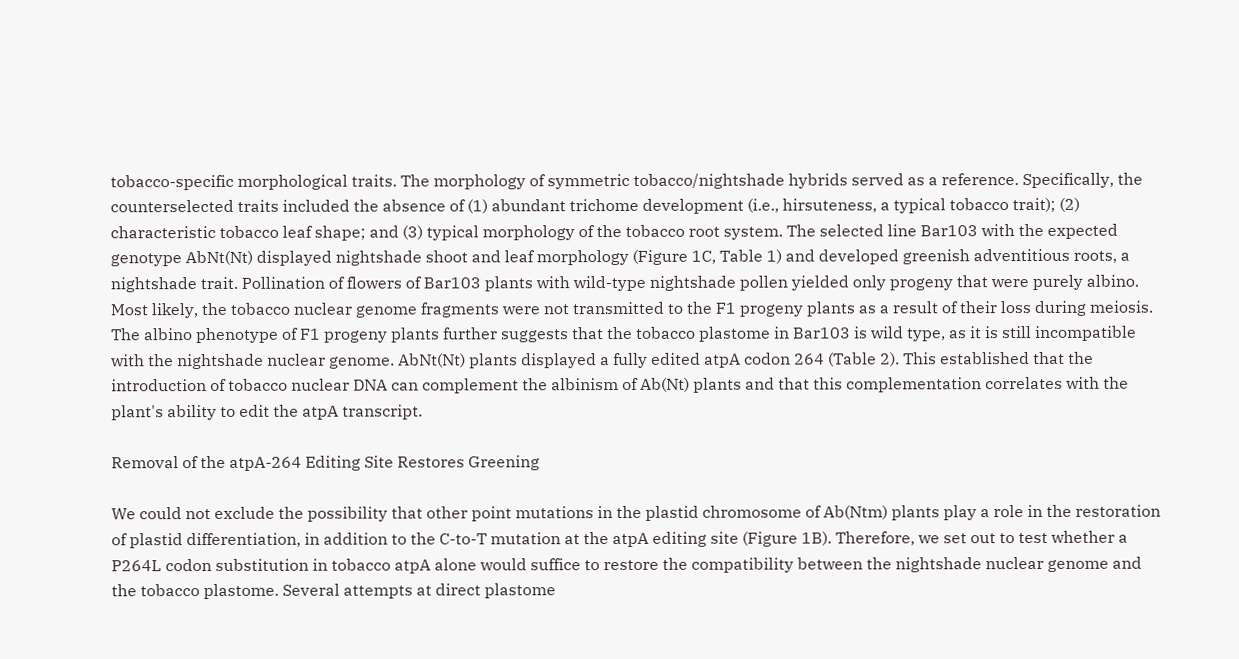tobacco-specific morphological traits. The morphology of symmetric tobacco/nightshade hybrids served as a reference. Specifically, the counterselected traits included the absence of (1) abundant trichome development (i.e., hirsuteness, a typical tobacco trait); (2) characteristic tobacco leaf shape; and (3) typical morphology of the tobacco root system. The selected line Bar103 with the expected genotype AbNt(Nt) displayed nightshade shoot and leaf morphology (Figure 1C, Table 1) and developed greenish adventitious roots, a nightshade trait. Pollination of flowers of Bar103 plants with wild-type nightshade pollen yielded only progeny that were purely albino. Most likely, the tobacco nuclear genome fragments were not transmitted to the F1 progeny plants as a result of their loss during meiosis. The albino phenotype of F1 progeny plants further suggests that the tobacco plastome in Bar103 is wild type, as it is still incompatible with the nightshade nuclear genome. AbNt(Nt) plants displayed a fully edited atpA codon 264 (Table 2). This established that the introduction of tobacco nuclear DNA can complement the albinism of Ab(Nt) plants and that this complementation correlates with the plant's ability to edit the atpA transcript.

Removal of the atpA-264 Editing Site Restores Greening

We could not exclude the possibility that other point mutations in the plastid chromosome of Ab(Ntm) plants play a role in the restoration of plastid differentiation, in addition to the C-to-T mutation at the atpA editing site (Figure 1B). Therefore, we set out to test whether a P264L codon substitution in tobacco atpA alone would suffice to restore the compatibility between the nightshade nuclear genome and the tobacco plastome. Several attempts at direct plastome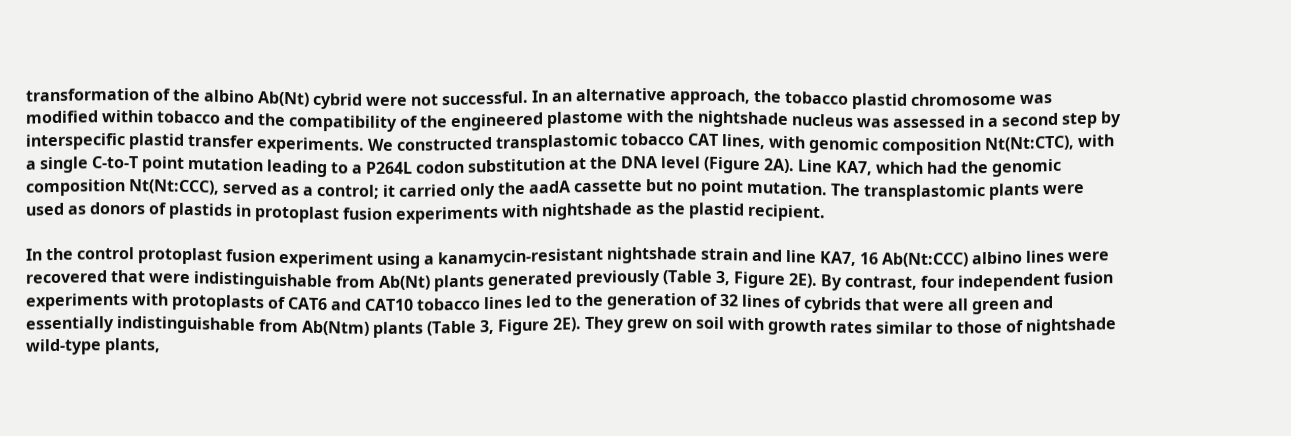transformation of the albino Ab(Nt) cybrid were not successful. In an alternative approach, the tobacco plastid chromosome was modified within tobacco and the compatibility of the engineered plastome with the nightshade nucleus was assessed in a second step by interspecific plastid transfer experiments. We constructed transplastomic tobacco CAT lines, with genomic composition Nt(Nt:CTC), with a single C-to-T point mutation leading to a P264L codon substitution at the DNA level (Figure 2A). Line KA7, which had the genomic composition Nt(Nt:CCC), served as a control; it carried only the aadA cassette but no point mutation. The transplastomic plants were used as donors of plastids in protoplast fusion experiments with nightshade as the plastid recipient.

In the control protoplast fusion experiment using a kanamycin-resistant nightshade strain and line KA7, 16 Ab(Nt:CCC) albino lines were recovered that were indistinguishable from Ab(Nt) plants generated previously (Table 3, Figure 2E). By contrast, four independent fusion experiments with protoplasts of CAT6 and CAT10 tobacco lines led to the generation of 32 lines of cybrids that were all green and essentially indistinguishable from Ab(Ntm) plants (Table 3, Figure 2E). They grew on soil with growth rates similar to those of nightshade wild-type plants,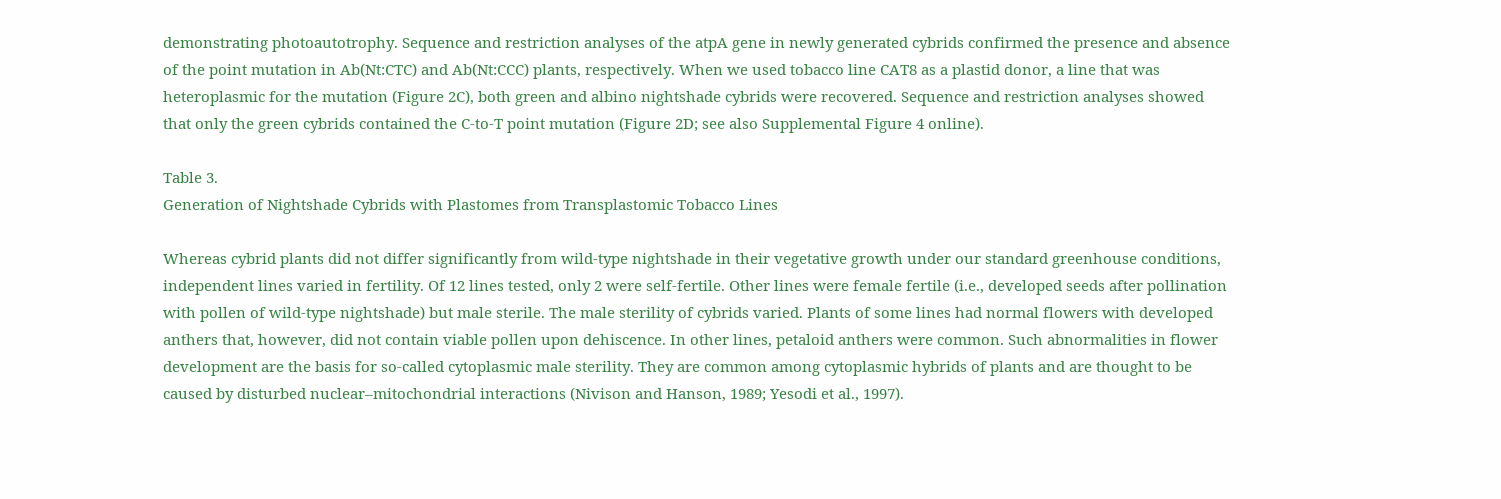demonstrating photoautotrophy. Sequence and restriction analyses of the atpA gene in newly generated cybrids confirmed the presence and absence of the point mutation in Ab(Nt:CTC) and Ab(Nt:CCC) plants, respectively. When we used tobacco line CAT8 as a plastid donor, a line that was heteroplasmic for the mutation (Figure 2C), both green and albino nightshade cybrids were recovered. Sequence and restriction analyses showed that only the green cybrids contained the C-to-T point mutation (Figure 2D; see also Supplemental Figure 4 online).

Table 3.
Generation of Nightshade Cybrids with Plastomes from Transplastomic Tobacco Lines

Whereas cybrid plants did not differ significantly from wild-type nightshade in their vegetative growth under our standard greenhouse conditions, independent lines varied in fertility. Of 12 lines tested, only 2 were self-fertile. Other lines were female fertile (i.e., developed seeds after pollination with pollen of wild-type nightshade) but male sterile. The male sterility of cybrids varied. Plants of some lines had normal flowers with developed anthers that, however, did not contain viable pollen upon dehiscence. In other lines, petaloid anthers were common. Such abnormalities in flower development are the basis for so-called cytoplasmic male sterility. They are common among cytoplasmic hybrids of plants and are thought to be caused by disturbed nuclear–mitochondrial interactions (Nivison and Hanson, 1989; Yesodi et al., 1997).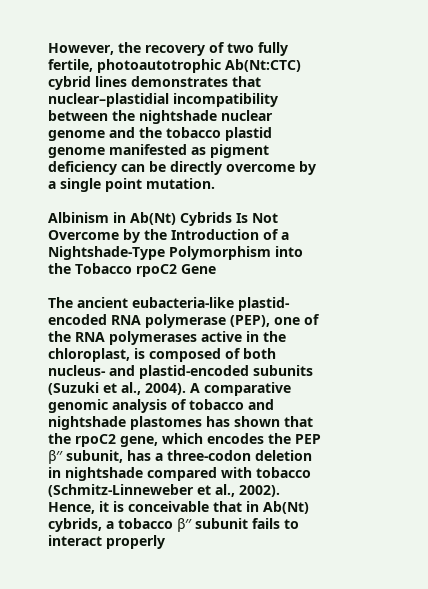However, the recovery of two fully fertile, photoautotrophic Ab(Nt:CTC) cybrid lines demonstrates that nuclear–plastidial incompatibility between the nightshade nuclear genome and the tobacco plastid genome manifested as pigment deficiency can be directly overcome by a single point mutation.

Albinism in Ab(Nt) Cybrids Is Not Overcome by the Introduction of a Nightshade-Type Polymorphism into the Tobacco rpoC2 Gene

The ancient eubacteria-like plastid-encoded RNA polymerase (PEP), one of the RNA polymerases active in the chloroplast, is composed of both nucleus- and plastid-encoded subunits (Suzuki et al., 2004). A comparative genomic analysis of tobacco and nightshade plastomes has shown that the rpoC2 gene, which encodes the PEP β′′ subunit, has a three-codon deletion in nightshade compared with tobacco (Schmitz-Linneweber et al., 2002). Hence, it is conceivable that in Ab(Nt) cybrids, a tobacco β′′ subunit fails to interact properly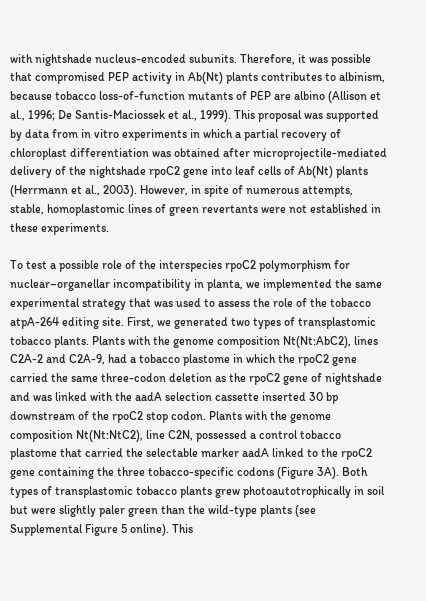with nightshade nucleus-encoded subunits. Therefore, it was possible that compromised PEP activity in Ab(Nt) plants contributes to albinism, because tobacco loss-of-function mutants of PEP are albino (Allison et al., 1996; De Santis-Maciossek et al., 1999). This proposal was supported by data from in vitro experiments in which a partial recovery of chloroplast differentiation was obtained after microprojectile-mediated delivery of the nightshade rpoC2 gene into leaf cells of Ab(Nt) plants (Herrmann et al., 2003). However, in spite of numerous attempts, stable, homoplastomic lines of green revertants were not established in these experiments.

To test a possible role of the interspecies rpoC2 polymorphism for nuclear–organellar incompatibility in planta, we implemented the same experimental strategy that was used to assess the role of the tobacco atpA-264 editing site. First, we generated two types of transplastomic tobacco plants. Plants with the genome composition Nt(Nt:AbC2), lines C2A-2 and C2A-9, had a tobacco plastome in which the rpoC2 gene carried the same three-codon deletion as the rpoC2 gene of nightshade and was linked with the aadA selection cassette inserted 30 bp downstream of the rpoC2 stop codon. Plants with the genome composition Nt(Nt:NtC2), line C2N, possessed a control tobacco plastome that carried the selectable marker aadA linked to the rpoC2 gene containing the three tobacco-specific codons (Figure 3A). Both types of transplastomic tobacco plants grew photoautotrophically in soil but were slightly paler green than the wild-type plants (see Supplemental Figure 5 online). This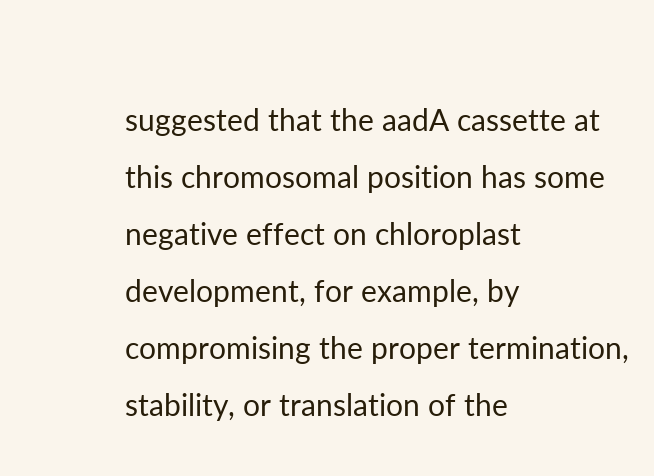suggested that the aadA cassette at this chromosomal position has some negative effect on chloroplast development, for example, by compromising the proper termination, stability, or translation of the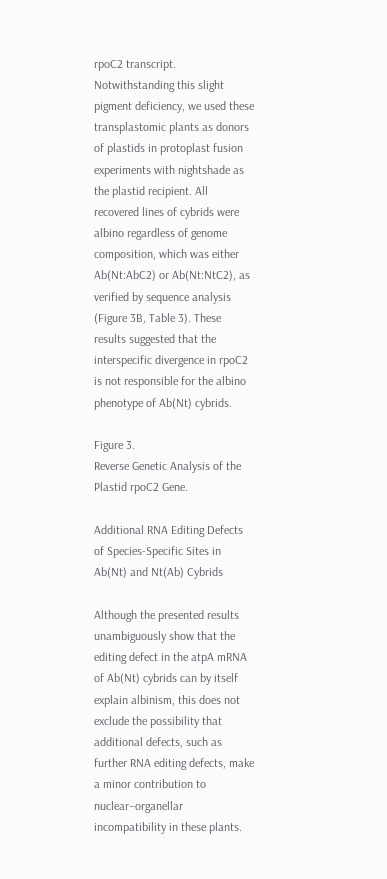rpoC2 transcript. Notwithstanding this slight pigment deficiency, we used these transplastomic plants as donors of plastids in protoplast fusion experiments with nightshade as the plastid recipient. All recovered lines of cybrids were albino regardless of genome composition, which was either Ab(Nt:AbC2) or Ab(Nt:NtC2), as verified by sequence analysis (Figure 3B, Table 3). These results suggested that the interspecific divergence in rpoC2 is not responsible for the albino phenotype of Ab(Nt) cybrids.

Figure 3.
Reverse Genetic Analysis of the Plastid rpoC2 Gene.

Additional RNA Editing Defects of Species-Specific Sites in Ab(Nt) and Nt(Ab) Cybrids

Although the presented results unambiguously show that the editing defect in the atpA mRNA of Ab(Nt) cybrids can by itself explain albinism, this does not exclude the possibility that additional defects, such as further RNA editing defects, make a minor contribution to nuclear–organellar incompatibility in these plants.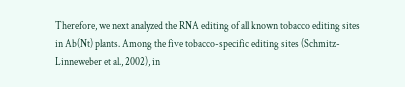Therefore, we next analyzed the RNA editing of all known tobacco editing sites in Ab(Nt) plants. Among the five tobacco-specific editing sites (Schmitz-Linneweber et al., 2002), in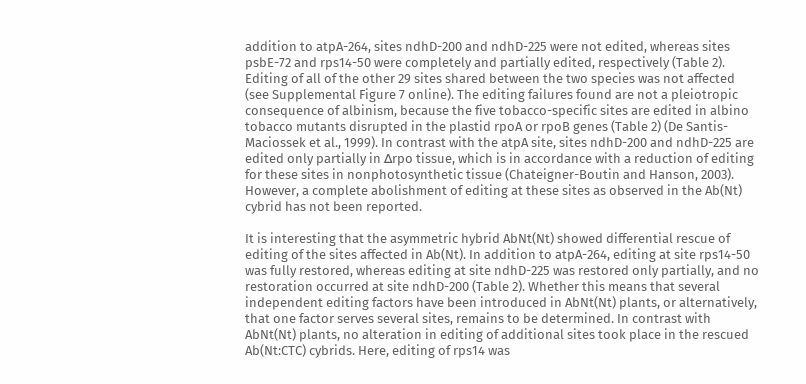addition to atpA-264, sites ndhD-200 and ndhD-225 were not edited, whereas sites psbE-72 and rps14-50 were completely and partially edited, respectively (Table 2). Editing of all of the other 29 sites shared between the two species was not affected (see Supplemental Figure 7 online). The editing failures found are not a pleiotropic consequence of albinism, because the five tobacco-specific sites are edited in albino tobacco mutants disrupted in the plastid rpoA or rpoB genes (Table 2) (De Santis-Maciossek et al., 1999). In contrast with the atpA site, sites ndhD-200 and ndhD-225 are edited only partially in Δrpo tissue, which is in accordance with a reduction of editing for these sites in nonphotosynthetic tissue (Chateigner-Boutin and Hanson, 2003). However, a complete abolishment of editing at these sites as observed in the Ab(Nt) cybrid has not been reported.

It is interesting that the asymmetric hybrid AbNt(Nt) showed differential rescue of editing of the sites affected in Ab(Nt). In addition to atpA-264, editing at site rps14-50 was fully restored, whereas editing at site ndhD-225 was restored only partially, and no restoration occurred at site ndhD-200 (Table 2). Whether this means that several independent editing factors have been introduced in AbNt(Nt) plants, or alternatively, that one factor serves several sites, remains to be determined. In contrast with AbNt(Nt) plants, no alteration in editing of additional sites took place in the rescued Ab(Nt:CTC) cybrids. Here, editing of rps14 was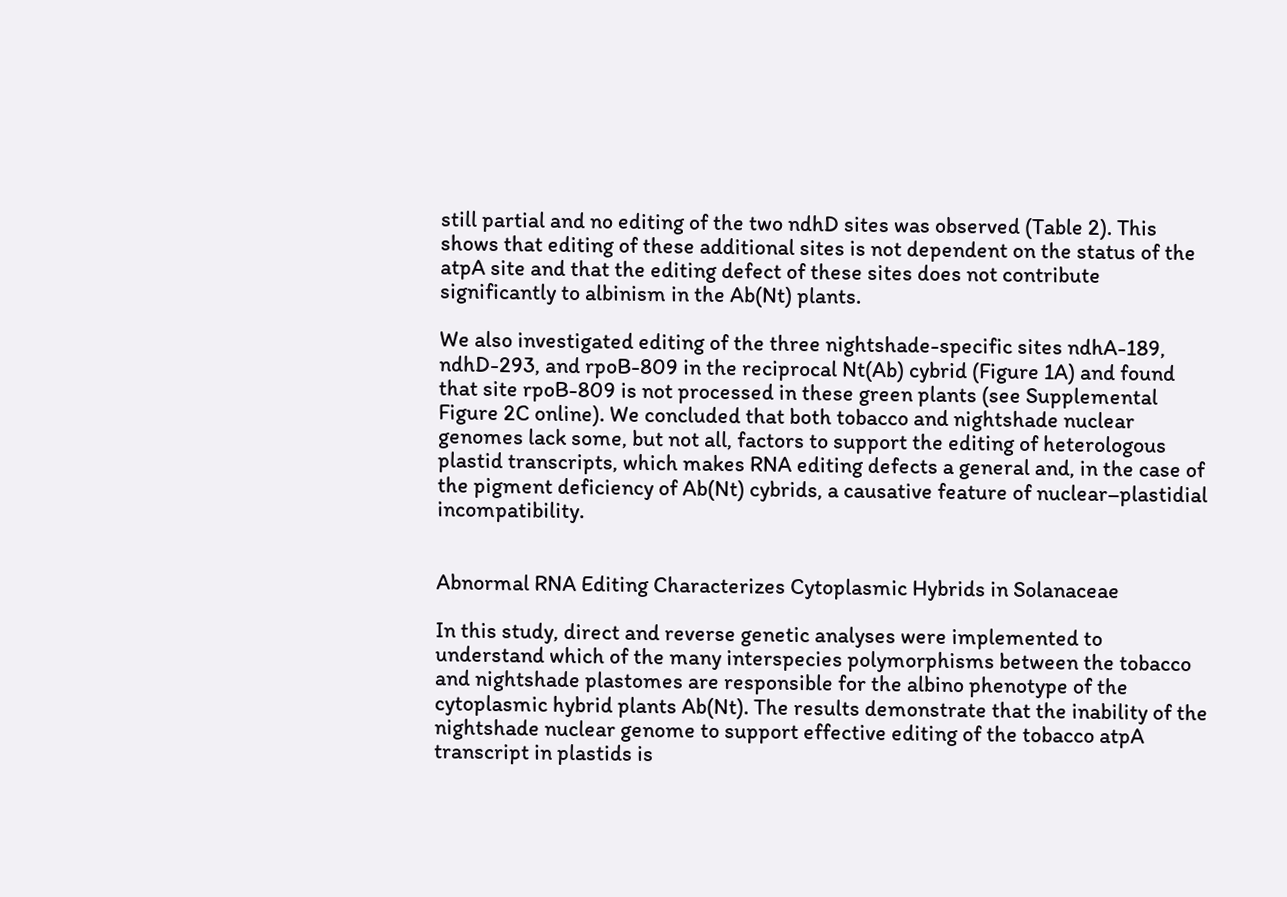still partial and no editing of the two ndhD sites was observed (Table 2). This shows that editing of these additional sites is not dependent on the status of the atpA site and that the editing defect of these sites does not contribute significantly to albinism in the Ab(Nt) plants.

We also investigated editing of the three nightshade-specific sites ndhA-189, ndhD-293, and rpoB-809 in the reciprocal Nt(Ab) cybrid (Figure 1A) and found that site rpoB-809 is not processed in these green plants (see Supplemental Figure 2C online). We concluded that both tobacco and nightshade nuclear genomes lack some, but not all, factors to support the editing of heterologous plastid transcripts, which makes RNA editing defects a general and, in the case of the pigment deficiency of Ab(Nt) cybrids, a causative feature of nuclear–plastidial incompatibility.


Abnormal RNA Editing Characterizes Cytoplasmic Hybrids in Solanaceae

In this study, direct and reverse genetic analyses were implemented to understand which of the many interspecies polymorphisms between the tobacco and nightshade plastomes are responsible for the albino phenotype of the cytoplasmic hybrid plants Ab(Nt). The results demonstrate that the inability of the nightshade nuclear genome to support effective editing of the tobacco atpA transcript in plastids is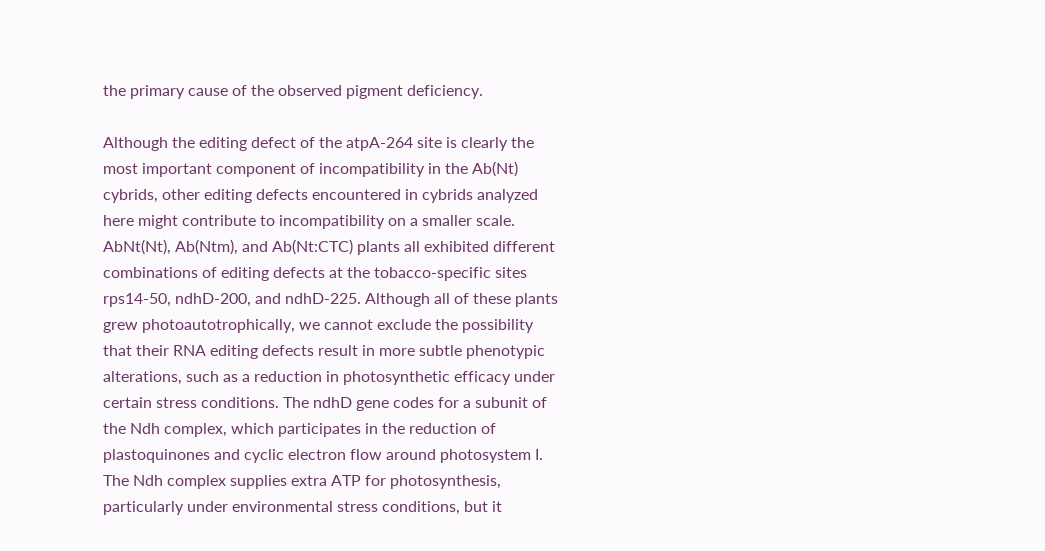the primary cause of the observed pigment deficiency.

Although the editing defect of the atpA-264 site is clearly the most important component of incompatibility in the Ab(Nt) cybrids, other editing defects encountered in cybrids analyzed here might contribute to incompatibility on a smaller scale. AbNt(Nt), Ab(Ntm), and Ab(Nt:CTC) plants all exhibited different combinations of editing defects at the tobacco-specific sites rps14-50, ndhD-200, and ndhD-225. Although all of these plants grew photoautotrophically, we cannot exclude the possibility that their RNA editing defects result in more subtle phenotypic alterations, such as a reduction in photosynthetic efficacy under certain stress conditions. The ndhD gene codes for a subunit of the Ndh complex, which participates in the reduction of plastoquinones and cyclic electron flow around photosystem I. The Ndh complex supplies extra ATP for photosynthesis, particularly under environmental stress conditions, but it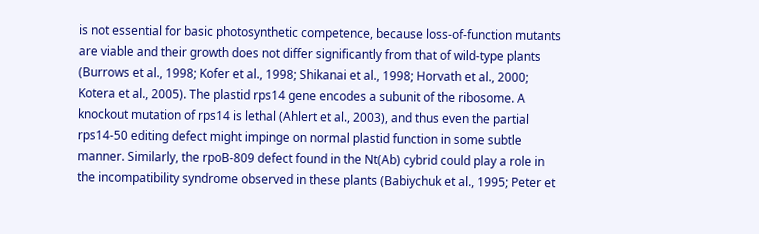is not essential for basic photosynthetic competence, because loss-of-function mutants are viable and their growth does not differ significantly from that of wild-type plants (Burrows et al., 1998; Kofer et al., 1998; Shikanai et al., 1998; Horvath et al., 2000; Kotera et al., 2005). The plastid rps14 gene encodes a subunit of the ribosome. A knockout mutation of rps14 is lethal (Ahlert et al., 2003), and thus even the partial rps14-50 editing defect might impinge on normal plastid function in some subtle manner. Similarly, the rpoB-809 defect found in the Nt(Ab) cybrid could play a role in the incompatibility syndrome observed in these plants (Babiychuk et al., 1995; Peter et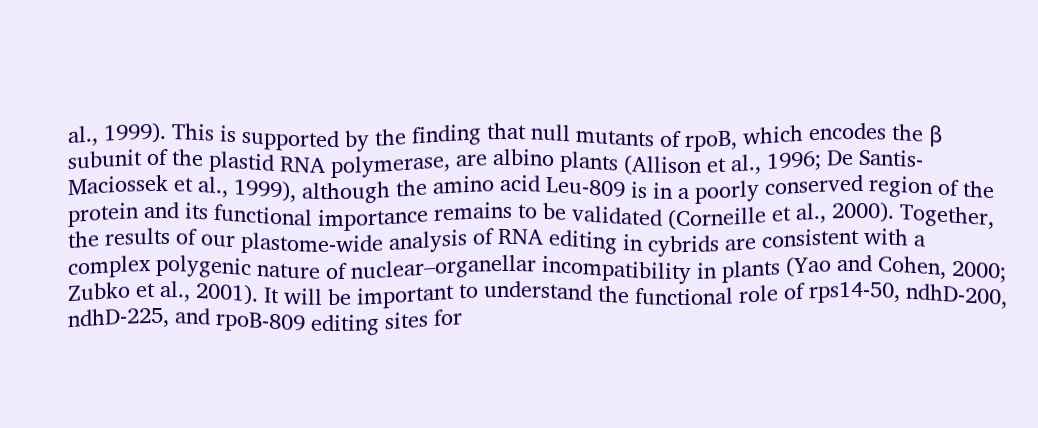al., 1999). This is supported by the finding that null mutants of rpoB, which encodes the β subunit of the plastid RNA polymerase, are albino plants (Allison et al., 1996; De Santis-Maciossek et al., 1999), although the amino acid Leu-809 is in a poorly conserved region of the protein and its functional importance remains to be validated (Corneille et al., 2000). Together, the results of our plastome-wide analysis of RNA editing in cybrids are consistent with a complex polygenic nature of nuclear–organellar incompatibility in plants (Yao and Cohen, 2000; Zubko et al., 2001). It will be important to understand the functional role of rps14-50, ndhD-200, ndhD-225, and rpoB-809 editing sites for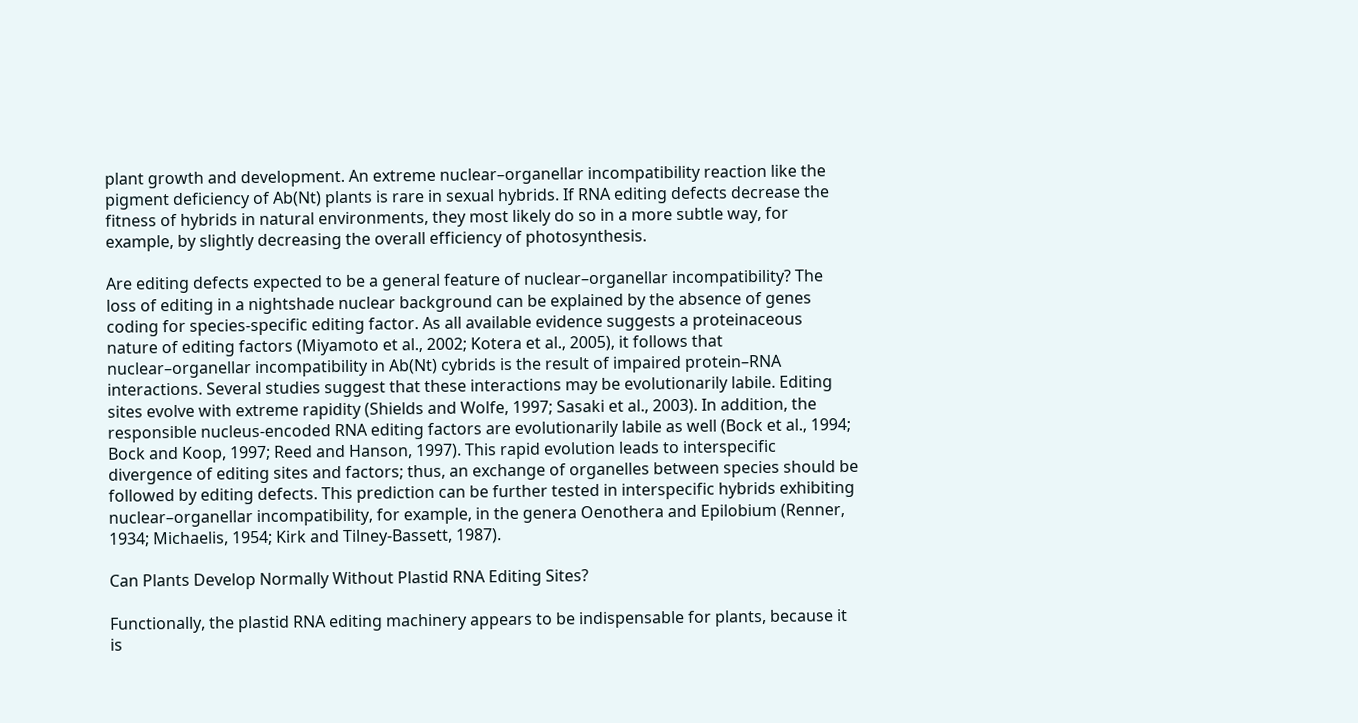plant growth and development. An extreme nuclear–organellar incompatibility reaction like the pigment deficiency of Ab(Nt) plants is rare in sexual hybrids. If RNA editing defects decrease the fitness of hybrids in natural environments, they most likely do so in a more subtle way, for example, by slightly decreasing the overall efficiency of photosynthesis.

Are editing defects expected to be a general feature of nuclear–organellar incompatibility? The loss of editing in a nightshade nuclear background can be explained by the absence of genes coding for species-specific editing factor. As all available evidence suggests a proteinaceous nature of editing factors (Miyamoto et al., 2002; Kotera et al., 2005), it follows that nuclear–organellar incompatibility in Ab(Nt) cybrids is the result of impaired protein–RNA interactions. Several studies suggest that these interactions may be evolutionarily labile. Editing sites evolve with extreme rapidity (Shields and Wolfe, 1997; Sasaki et al., 2003). In addition, the responsible nucleus-encoded RNA editing factors are evolutionarily labile as well (Bock et al., 1994; Bock and Koop, 1997; Reed and Hanson, 1997). This rapid evolution leads to interspecific divergence of editing sites and factors; thus, an exchange of organelles between species should be followed by editing defects. This prediction can be further tested in interspecific hybrids exhibiting nuclear–organellar incompatibility, for example, in the genera Oenothera and Epilobium (Renner, 1934; Michaelis, 1954; Kirk and Tilney-Bassett, 1987).

Can Plants Develop Normally Without Plastid RNA Editing Sites?

Functionally, the plastid RNA editing machinery appears to be indispensable for plants, because it is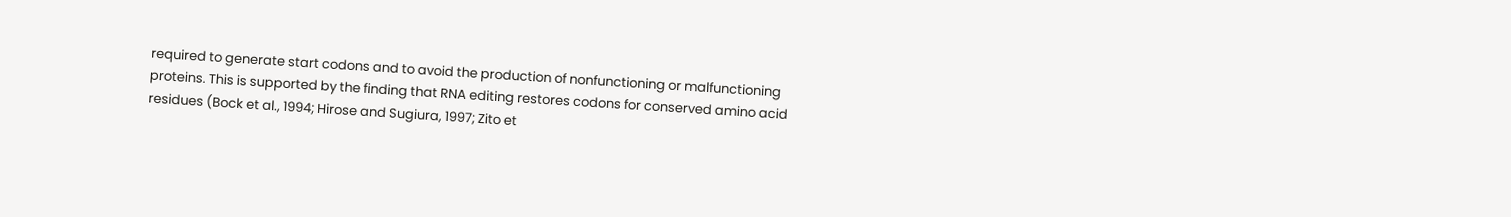required to generate start codons and to avoid the production of nonfunctioning or malfunctioning proteins. This is supported by the finding that RNA editing restores codons for conserved amino acid residues (Bock et al., 1994; Hirose and Sugiura, 1997; Zito et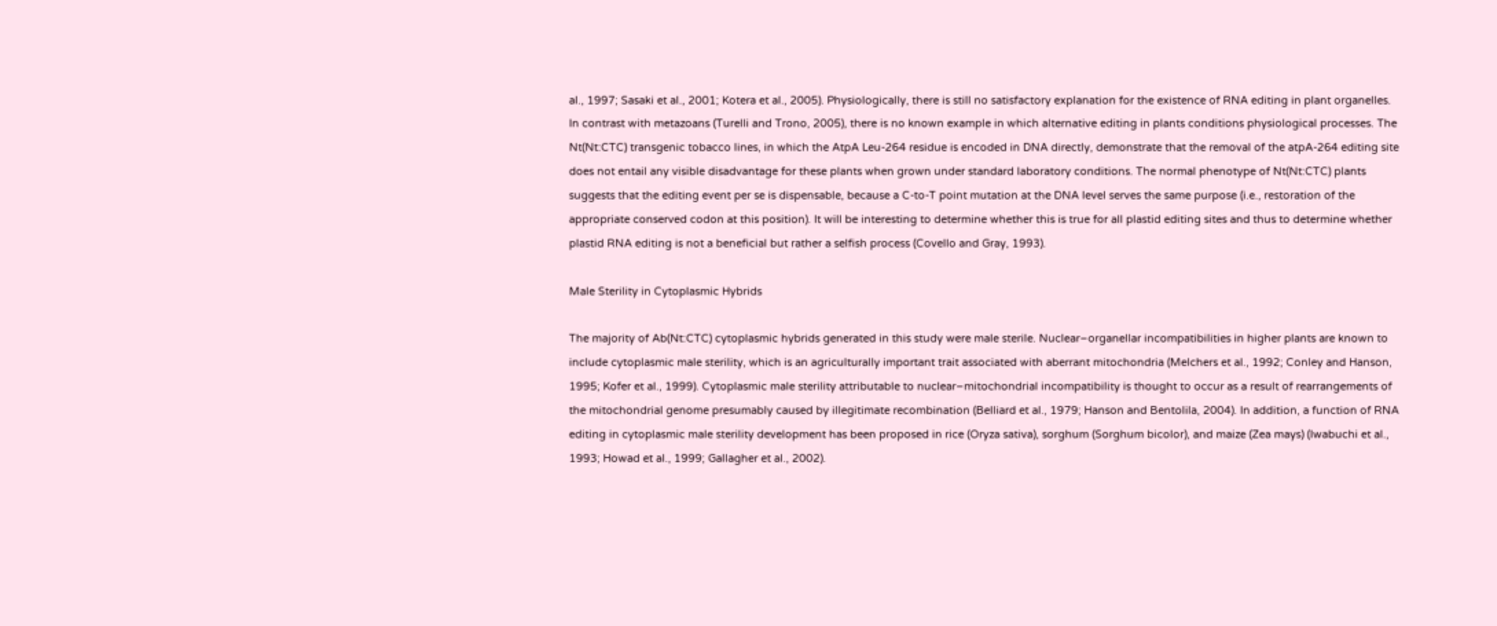al., 1997; Sasaki et al., 2001; Kotera et al., 2005). Physiologically, there is still no satisfactory explanation for the existence of RNA editing in plant organelles. In contrast with metazoans (Turelli and Trono, 2005), there is no known example in which alternative editing in plants conditions physiological processes. The Nt(Nt:CTC) transgenic tobacco lines, in which the AtpA Leu-264 residue is encoded in DNA directly, demonstrate that the removal of the atpA-264 editing site does not entail any visible disadvantage for these plants when grown under standard laboratory conditions. The normal phenotype of Nt(Nt:CTC) plants suggests that the editing event per se is dispensable, because a C-to-T point mutation at the DNA level serves the same purpose (i.e., restoration of the appropriate conserved codon at this position). It will be interesting to determine whether this is true for all plastid editing sites and thus to determine whether plastid RNA editing is not a beneficial but rather a selfish process (Covello and Gray, 1993).

Male Sterility in Cytoplasmic Hybrids

The majority of Ab(Nt:CTC) cytoplasmic hybrids generated in this study were male sterile. Nuclear–organellar incompatibilities in higher plants are known to include cytoplasmic male sterility, which is an agriculturally important trait associated with aberrant mitochondria (Melchers et al., 1992; Conley and Hanson, 1995; Kofer et al., 1999). Cytoplasmic male sterility attributable to nuclear–mitochondrial incompatibility is thought to occur as a result of rearrangements of the mitochondrial genome presumably caused by illegitimate recombination (Belliard et al., 1979; Hanson and Bentolila, 2004). In addition, a function of RNA editing in cytoplasmic male sterility development has been proposed in rice (Oryza sativa), sorghum (Sorghum bicolor), and maize (Zea mays) (Iwabuchi et al., 1993; Howad et al., 1999; Gallagher et al., 2002).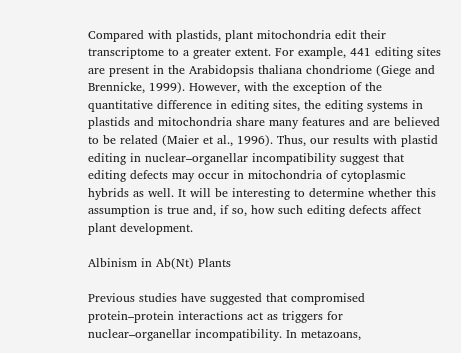Compared with plastids, plant mitochondria edit their transcriptome to a greater extent. For example, 441 editing sites are present in the Arabidopsis thaliana chondriome (Giege and Brennicke, 1999). However, with the exception of the quantitative difference in editing sites, the editing systems in plastids and mitochondria share many features and are believed to be related (Maier et al., 1996). Thus, our results with plastid editing in nuclear–organellar incompatibility suggest that editing defects may occur in mitochondria of cytoplasmic hybrids as well. It will be interesting to determine whether this assumption is true and, if so, how such editing defects affect plant development.

Albinism in Ab(Nt) Plants

Previous studies have suggested that compromised protein–protein interactions act as triggers for nuclear–organellar incompatibility. In metazoans,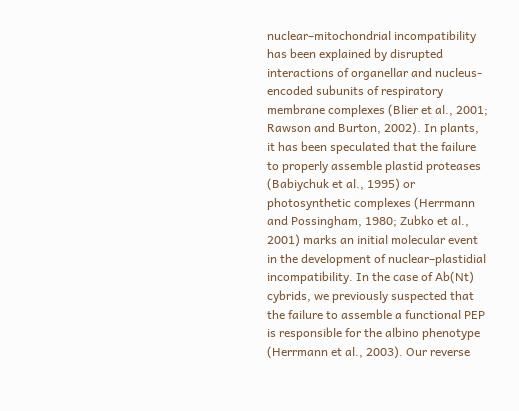nuclear–mitochondrial incompatibility has been explained by disrupted interactions of organellar and nucleus-encoded subunits of respiratory membrane complexes (Blier et al., 2001; Rawson and Burton, 2002). In plants, it has been speculated that the failure to properly assemble plastid proteases (Babiychuk et al., 1995) or photosynthetic complexes (Herrmann and Possingham, 1980; Zubko et al., 2001) marks an initial molecular event in the development of nuclear–plastidial incompatibility. In the case of Ab(Nt) cybrids, we previously suspected that the failure to assemble a functional PEP is responsible for the albino phenotype (Herrmann et al., 2003). Our reverse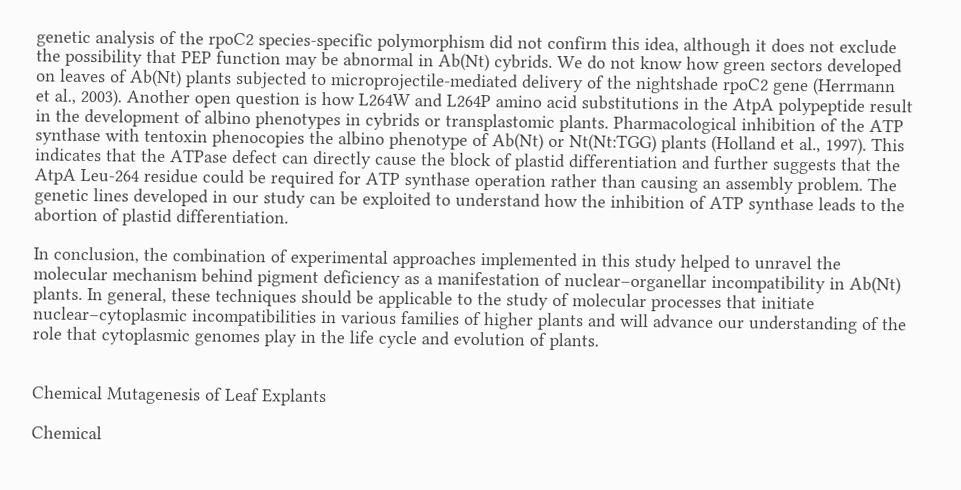genetic analysis of the rpoC2 species-specific polymorphism did not confirm this idea, although it does not exclude the possibility that PEP function may be abnormal in Ab(Nt) cybrids. We do not know how green sectors developed on leaves of Ab(Nt) plants subjected to microprojectile-mediated delivery of the nightshade rpoC2 gene (Herrmann et al., 2003). Another open question is how L264W and L264P amino acid substitutions in the AtpA polypeptide result in the development of albino phenotypes in cybrids or transplastomic plants. Pharmacological inhibition of the ATP synthase with tentoxin phenocopies the albino phenotype of Ab(Nt) or Nt(Nt:TGG) plants (Holland et al., 1997). This indicates that the ATPase defect can directly cause the block of plastid differentiation and further suggests that the AtpA Leu-264 residue could be required for ATP synthase operation rather than causing an assembly problem. The genetic lines developed in our study can be exploited to understand how the inhibition of ATP synthase leads to the abortion of plastid differentiation.

In conclusion, the combination of experimental approaches implemented in this study helped to unravel the molecular mechanism behind pigment deficiency as a manifestation of nuclear–organellar incompatibility in Ab(Nt) plants. In general, these techniques should be applicable to the study of molecular processes that initiate nuclear–cytoplasmic incompatibilities in various families of higher plants and will advance our understanding of the role that cytoplasmic genomes play in the life cycle and evolution of plants.


Chemical Mutagenesis of Leaf Explants

Chemical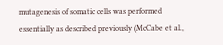mutagenesis of somatic cells was performed essentially as described previously (McCabe et al.,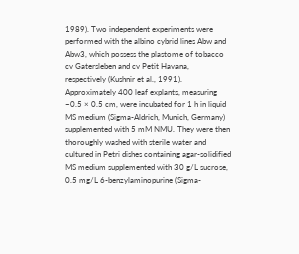1989). Two independent experiments were performed with the albino cybrid lines Abw and Abw3, which possess the plastome of tobacco cv Gatersleben and cv Petit Havana, respectively (Kushnir et al., 1991). Approximately 400 leaf explants, measuring ~0.5 × 0.5 cm, were incubated for 1 h in liquid MS medium (Sigma-Aldrich, Munich, Germany) supplemented with 5 mM NMU. They were then thoroughly washed with sterile water and cultured in Petri dishes containing agar-solidified MS medium supplemented with 30 g/L sucrose, 0.5 mg/L 6-benzylaminopurine (Sigma-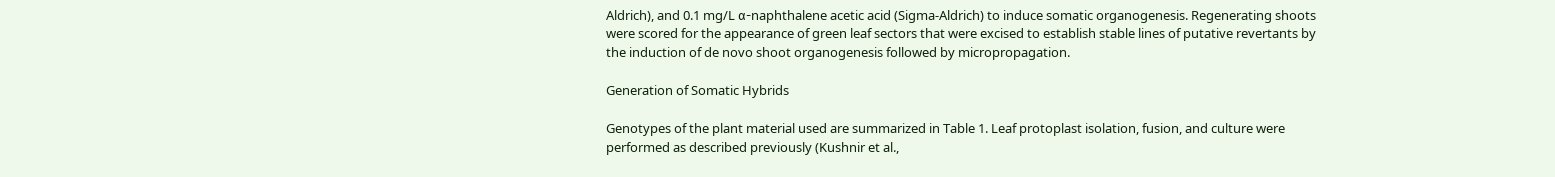Aldrich), and 0.1 mg/L α-naphthalene acetic acid (Sigma-Aldrich) to induce somatic organogenesis. Regenerating shoots were scored for the appearance of green leaf sectors that were excised to establish stable lines of putative revertants by the induction of de novo shoot organogenesis followed by micropropagation.

Generation of Somatic Hybrids

Genotypes of the plant material used are summarized in Table 1. Leaf protoplast isolation, fusion, and culture were performed as described previously (Kushnir et al.,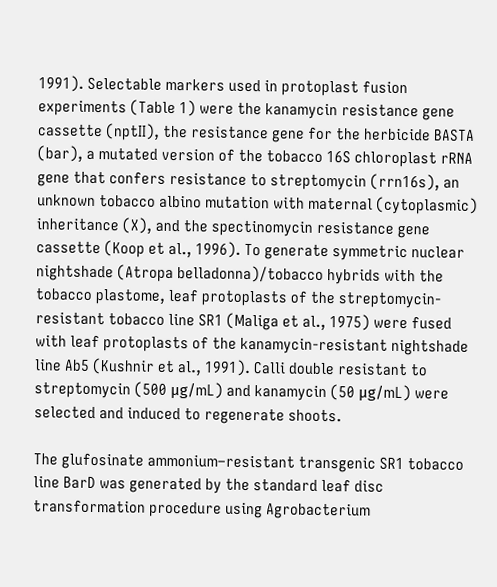1991). Selectable markers used in protoplast fusion experiments (Table 1) were the kanamycin resistance gene cassette (nptII), the resistance gene for the herbicide BASTA (bar), a mutated version of the tobacco 16S chloroplast rRNA gene that confers resistance to streptomycin (rrn16s), an unknown tobacco albino mutation with maternal (cytoplasmic) inheritance (X), and the spectinomycin resistance gene cassette (Koop et al., 1996). To generate symmetric nuclear nightshade (Atropa belladonna)/tobacco hybrids with the tobacco plastome, leaf protoplasts of the streptomycin-resistant tobacco line SR1 (Maliga et al., 1975) were fused with leaf protoplasts of the kanamycin-resistant nightshade line Ab5 (Kushnir et al., 1991). Calli double resistant to streptomycin (500 μg/mL) and kanamycin (50 μg/mL) were selected and induced to regenerate shoots.

The glufosinate ammonium–resistant transgenic SR1 tobacco line BarD was generated by the standard leaf disc transformation procedure using Agrobacterium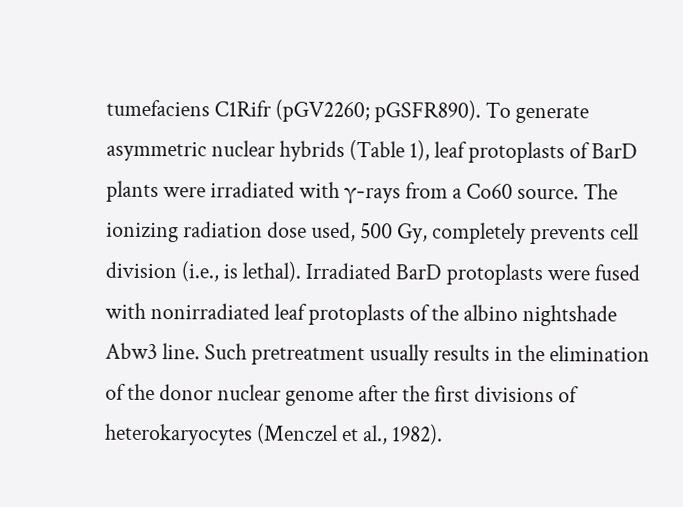tumefaciens C1Rifr (pGV2260; pGSFR890). To generate asymmetric nuclear hybrids (Table 1), leaf protoplasts of BarD plants were irradiated with γ-rays from a Co60 source. The ionizing radiation dose used, 500 Gy, completely prevents cell division (i.e., is lethal). Irradiated BarD protoplasts were fused with nonirradiated leaf protoplasts of the albino nightshade Abw3 line. Such pretreatment usually results in the elimination of the donor nuclear genome after the first divisions of heterokaryocytes (Menczel et al., 1982).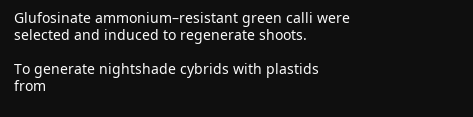Glufosinate ammonium–resistant green calli were selected and induced to regenerate shoots.

To generate nightshade cybrids with plastids from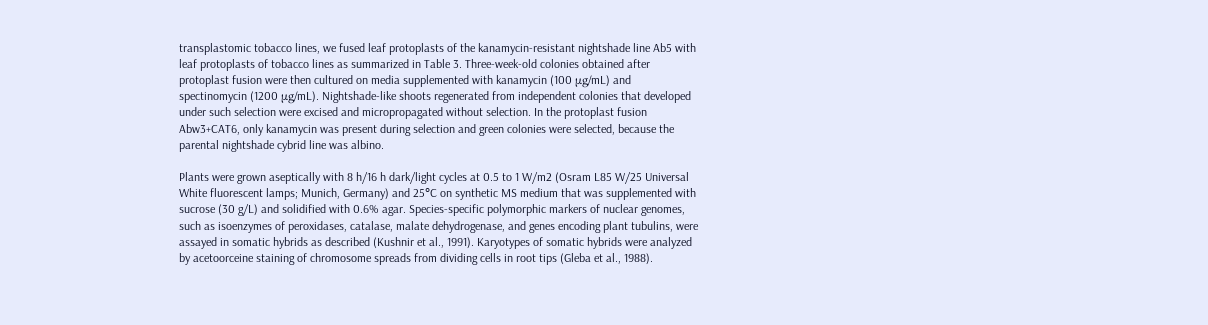transplastomic tobacco lines, we fused leaf protoplasts of the kanamycin-resistant nightshade line Ab5 with leaf protoplasts of tobacco lines as summarized in Table 3. Three-week-old colonies obtained after protoplast fusion were then cultured on media supplemented with kanamycin (100 μg/mL) and spectinomycin (1200 μg/mL). Nightshade-like shoots regenerated from independent colonies that developed under such selection were excised and micropropagated without selection. In the protoplast fusion Abw3+CAT6, only kanamycin was present during selection and green colonies were selected, because the parental nightshade cybrid line was albino.

Plants were grown aseptically with 8 h/16 h dark/light cycles at 0.5 to 1 W/m2 (Osram L85 W/25 Universal White fluorescent lamps; Munich, Germany) and 25°C on synthetic MS medium that was supplemented with sucrose (30 g/L) and solidified with 0.6% agar. Species-specific polymorphic markers of nuclear genomes, such as isoenzymes of peroxidases, catalase, malate dehydrogenase, and genes encoding plant tubulins, were assayed in somatic hybrids as described (Kushnir et al., 1991). Karyotypes of somatic hybrids were analyzed by acetoorceine staining of chromosome spreads from dividing cells in root tips (Gleba et al., 1988).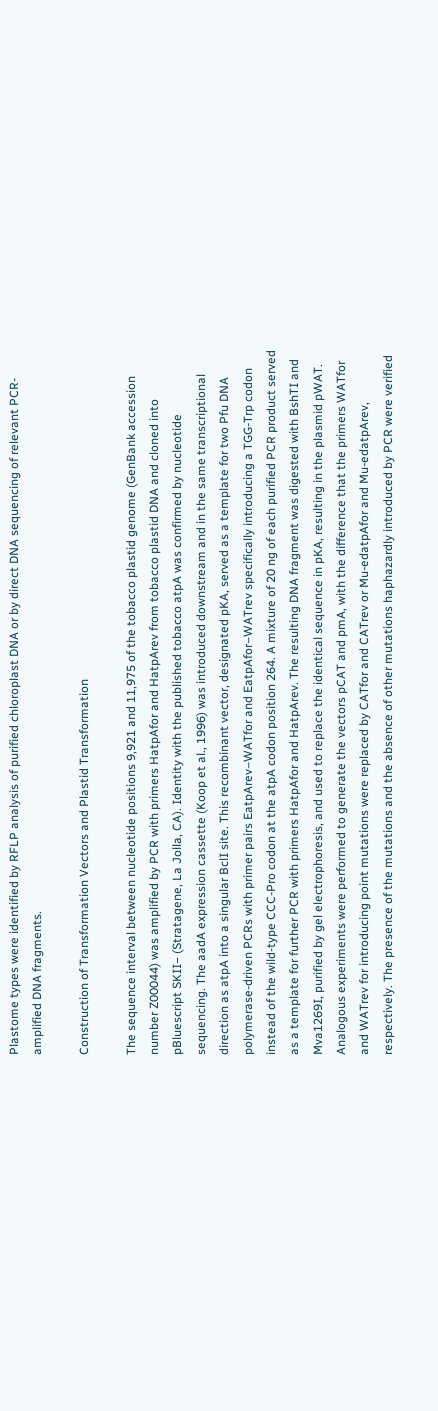Plastome types were identified by RFLP analysis of purified chloroplast DNA or by direct DNA sequencing of relevant PCR-amplified DNA fragments.

Construction of Transformation Vectors and Plastid Transformation

The sequence interval between nucleotide positions 9,921 and 11,975 of the tobacco plastid genome (GenBank accession number Z00044) was amplified by PCR with primers HatpAfor and HatpArev from tobacco plastid DNA and cloned into pBluescript SKII− (Stratagene, La Jolla, CA). Identity with the published tobacco atpA was confirmed by nucleotide sequencing. The aadA expression cassette (Koop et al., 1996) was introduced downstream and in the same transcriptional direction as atpA into a singular BclI site. This recombinant vector, designated pKA, served as a template for two Pfu DNA polymerase-driven PCRs with primer pairs EatpArev–WATfor and EatpAfor–WATrev specifically introducing a TGG-Trp codon instead of the wild-type CCC-Pro codon at the atpA codon position 264. A mixture of 20 ng of each purified PCR product served as a template for further PCR with primers HatpAfor and HatpArev. The resulting DNA fragment was digested with BshTI and Mva1269I, purified by gel electrophoresis, and used to replace the identical sequence in pKA, resulting in the plasmid pWAT. Analogous experiments were performed to generate the vectors pCAT and pmA, with the difference that the primers WATfor and WATrev for introducing point mutations were replaced by CATfor and CATrev or Mu-edatpAfor and Mu-edatpArev, respectively. The presence of the mutations and the absence of other mutations haphazardly introduced by PCR were verified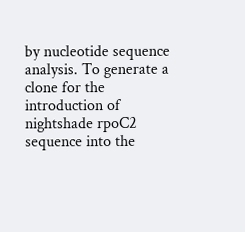by nucleotide sequence analysis. To generate a clone for the introduction of nightshade rpoC2 sequence into the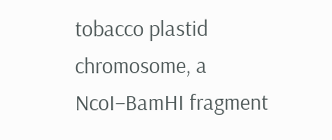tobacco plastid chromosome, a NcoI–BamHI fragment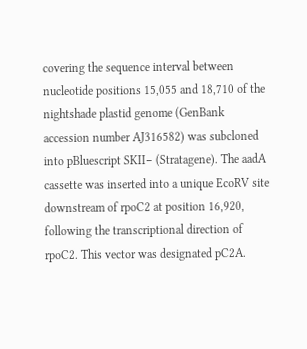covering the sequence interval between nucleotide positions 15,055 and 18,710 of the nightshade plastid genome (GenBank accession number AJ316582) was subcloned into pBluescript SKII− (Stratagene). The aadA cassette was inserted into a unique EcoRV site downstream of rpoC2 at position 16,920, following the transcriptional direction of rpoC2. This vector was designated pC2A.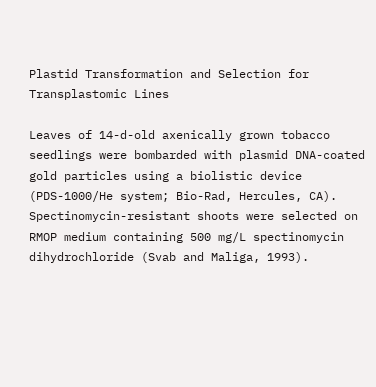Plastid Transformation and Selection for Transplastomic Lines

Leaves of 14-d-old axenically grown tobacco seedlings were bombarded with plasmid DNA-coated gold particles using a biolistic device (PDS-1000/He system; Bio-Rad, Hercules, CA). Spectinomycin-resistant shoots were selected on RMOP medium containing 500 mg/L spectinomycin dihydrochloride (Svab and Maliga, 1993).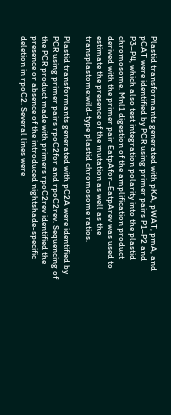Plastid transformants generated with pKA, pWAT, pmA, and pCAT were identified by PCR using primer pairs P1–P2 and P3–P4, which also test integration polarity into the plastid chromosome. Mnl1 digestion of the amplification product derived with the primer pair EatpAfor–EatpArev was used to estimate the presence of the mutation as well as the transplastome:wild-type plastid chromosome ratios.

Plastid transformants generated with pC2A were identified by PCR using primer pairs rpoC2for and rpoC2rev. Sequencing of the PCR product made with primers rpoC2rev identified the presence or absence of the introduced nightshade-specific deletion in rpoC2. Several lines were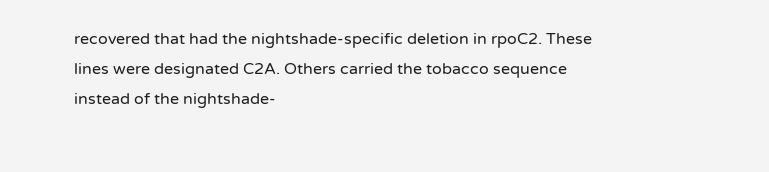recovered that had the nightshade-specific deletion in rpoC2. These lines were designated C2A. Others carried the tobacco sequence instead of the nightshade-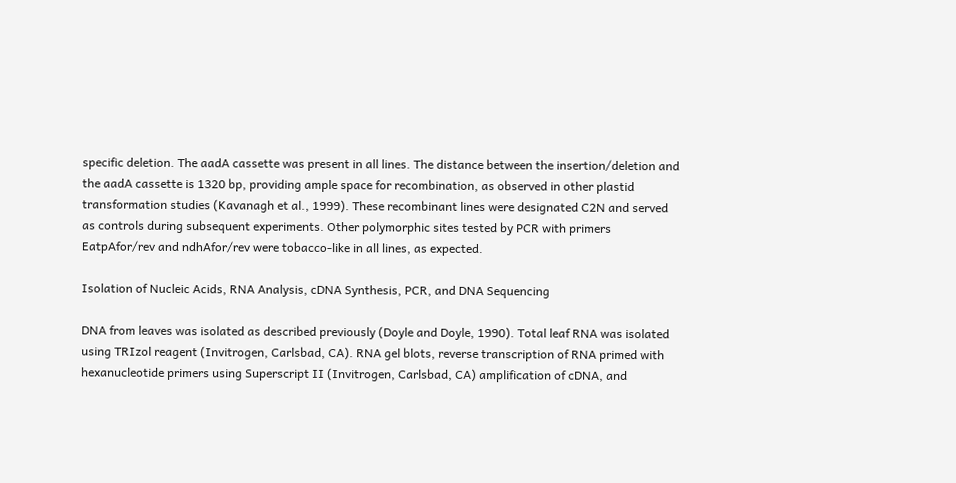specific deletion. The aadA cassette was present in all lines. The distance between the insertion/deletion and the aadA cassette is 1320 bp, providing ample space for recombination, as observed in other plastid transformation studies (Kavanagh et al., 1999). These recombinant lines were designated C2N and served as controls during subsequent experiments. Other polymorphic sites tested by PCR with primers EatpAfor/rev and ndhAfor/rev were tobacco-like in all lines, as expected.

Isolation of Nucleic Acids, RNA Analysis, cDNA Synthesis, PCR, and DNA Sequencing

DNA from leaves was isolated as described previously (Doyle and Doyle, 1990). Total leaf RNA was isolated using TRIzol reagent (Invitrogen, Carlsbad, CA). RNA gel blots, reverse transcription of RNA primed with hexanucleotide primers using Superscript II (Invitrogen, Carlsbad, CA) amplification of cDNA, and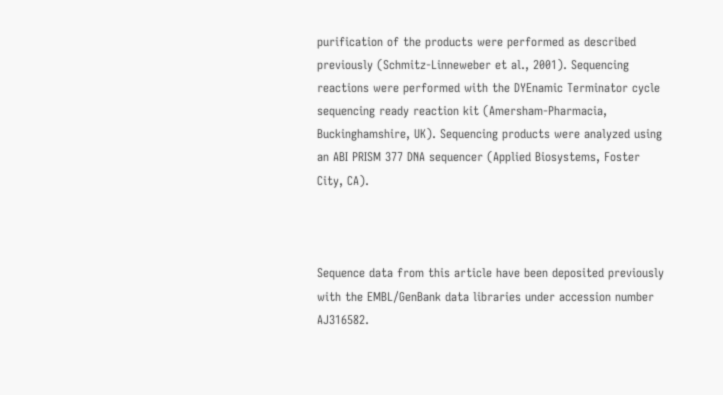purification of the products were performed as described previously (Schmitz-Linneweber et al., 2001). Sequencing reactions were performed with the DYEnamic Terminator cycle sequencing ready reaction kit (Amersham-Pharmacia, Buckinghamshire, UK). Sequencing products were analyzed using an ABI PRISM 377 DNA sequencer (Applied Biosystems, Foster City, CA).



Sequence data from this article have been deposited previously with the EMBL/GenBank data libraries under accession number AJ316582.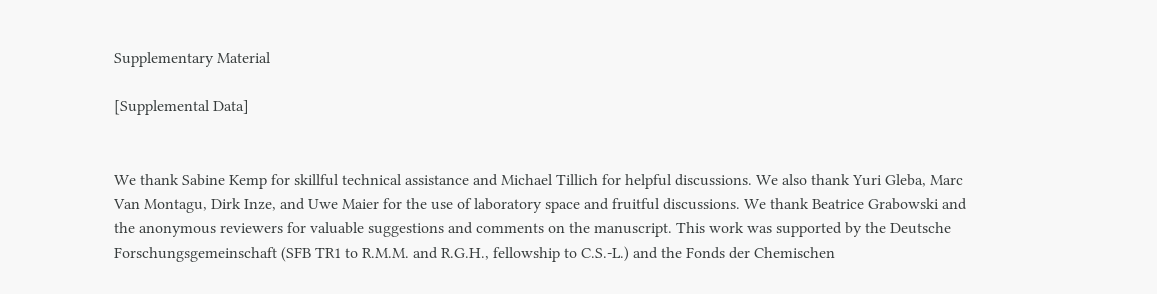Supplementary Material

[Supplemental Data]


We thank Sabine Kemp for skillful technical assistance and Michael Tillich for helpful discussions. We also thank Yuri Gleba, Marc Van Montagu, Dirk Inze, and Uwe Maier for the use of laboratory space and fruitful discussions. We thank Beatrice Grabowski and the anonymous reviewers for valuable suggestions and comments on the manuscript. This work was supported by the Deutsche Forschungsgemeinschaft (SFB TR1 to R.M.M. and R.G.H., fellowship to C.S.-L.) and the Fonds der Chemischen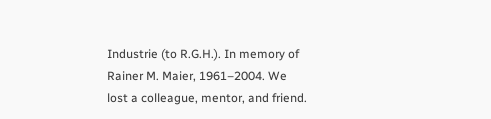Industrie (to R.G.H.). In memory of Rainer M. Maier, 1961–2004. We lost a colleague, mentor, and friend.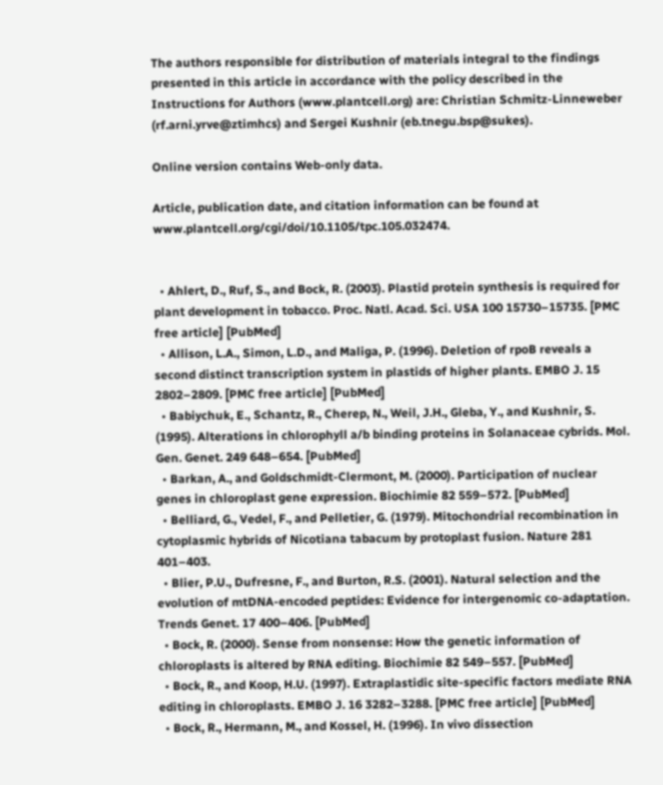The authors responsible for distribution of materials integral to the findings presented in this article in accordance with the policy described in the Instructions for Authors (www.plantcell.org) are: Christian Schmitz-Linneweber (rf.arni.yrve@ztimhcs) and Sergei Kushnir (eb.tnegu.bsp@sukes).

Online version contains Web-only data.

Article, publication date, and citation information can be found at www.plantcell.org/cgi/doi/10.1105/tpc.105.032474.


  • Ahlert, D., Ruf, S., and Bock, R. (2003). Plastid protein synthesis is required for plant development in tobacco. Proc. Natl. Acad. Sci. USA 100 15730–15735. [PMC free article] [PubMed]
  • Allison, L.A., Simon, L.D., and Maliga, P. (1996). Deletion of rpoB reveals a second distinct transcription system in plastids of higher plants. EMBO J. 15 2802–2809. [PMC free article] [PubMed]
  • Babiychuk, E., Schantz, R., Cherep, N., Weil, J.H., Gleba, Y., and Kushnir, S. (1995). Alterations in chlorophyll a/b binding proteins in Solanaceae cybrids. Mol. Gen. Genet. 249 648–654. [PubMed]
  • Barkan, A., and Goldschmidt-Clermont, M. (2000). Participation of nuclear genes in chloroplast gene expression. Biochimie 82 559–572. [PubMed]
  • Belliard, G., Vedel, F., and Pelletier, G. (1979). Mitochondrial recombination in cytoplasmic hybrids of Nicotiana tabacum by protoplast fusion. Nature 281 401–403.
  • Blier, P.U., Dufresne, F., and Burton, R.S. (2001). Natural selection and the evolution of mtDNA-encoded peptides: Evidence for intergenomic co-adaptation. Trends Genet. 17 400–406. [PubMed]
  • Bock, R. (2000). Sense from nonsense: How the genetic information of chloroplasts is altered by RNA editing. Biochimie 82 549–557. [PubMed]
  • Bock, R., and Koop, H.U. (1997). Extraplastidic site-specific factors mediate RNA editing in chloroplasts. EMBO J. 16 3282–3288. [PMC free article] [PubMed]
  • Bock, R., Hermann, M., and Kossel, H. (1996). In vivo dissection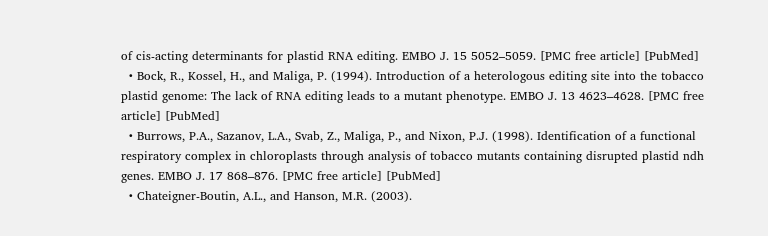of cis-acting determinants for plastid RNA editing. EMBO J. 15 5052–5059. [PMC free article] [PubMed]
  • Bock, R., Kossel, H., and Maliga, P. (1994). Introduction of a heterologous editing site into the tobacco plastid genome: The lack of RNA editing leads to a mutant phenotype. EMBO J. 13 4623–4628. [PMC free article] [PubMed]
  • Burrows, P.A., Sazanov, L.A., Svab, Z., Maliga, P., and Nixon, P.J. (1998). Identification of a functional respiratory complex in chloroplasts through analysis of tobacco mutants containing disrupted plastid ndh genes. EMBO J. 17 868–876. [PMC free article] [PubMed]
  • Chateigner-Boutin, A.L., and Hanson, M.R. (2003).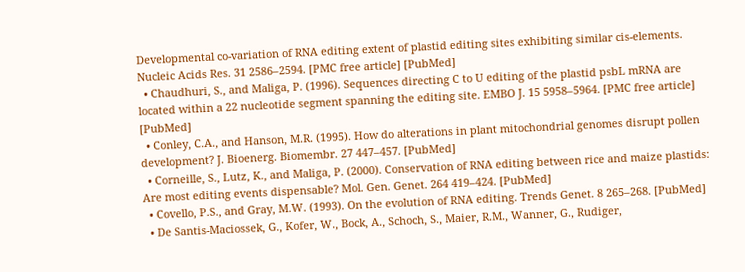Developmental co-variation of RNA editing extent of plastid editing sites exhibiting similar cis-elements. Nucleic Acids Res. 31 2586–2594. [PMC free article] [PubMed]
  • Chaudhuri, S., and Maliga, P. (1996). Sequences directing C to U editing of the plastid psbL mRNA are located within a 22 nucleotide segment spanning the editing site. EMBO J. 15 5958–5964. [PMC free article] [PubMed]
  • Conley, C.A., and Hanson, M.R. (1995). How do alterations in plant mitochondrial genomes disrupt pollen development? J. Bioenerg. Biomembr. 27 447–457. [PubMed]
  • Corneille, S., Lutz, K., and Maliga, P. (2000). Conservation of RNA editing between rice and maize plastids: Are most editing events dispensable? Mol. Gen. Genet. 264 419–424. [PubMed]
  • Covello, P.S., and Gray, M.W. (1993). On the evolution of RNA editing. Trends Genet. 8 265–268. [PubMed]
  • De Santis-Maciossek, G., Kofer, W., Bock, A., Schoch, S., Maier, R.M., Wanner, G., Rudiger,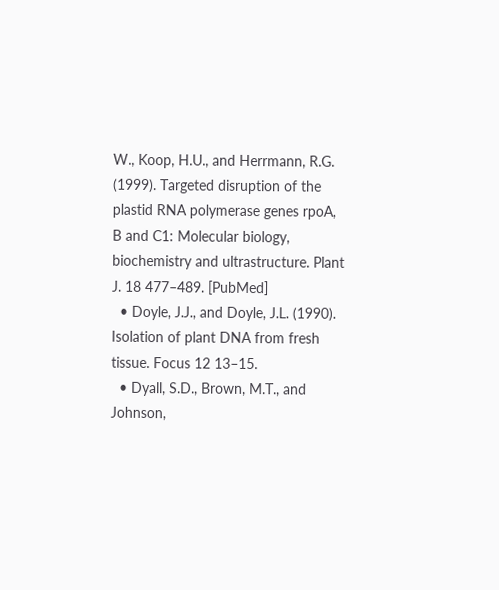W., Koop, H.U., and Herrmann, R.G. (1999). Targeted disruption of the plastid RNA polymerase genes rpoA, B and C1: Molecular biology, biochemistry and ultrastructure. Plant J. 18 477–489. [PubMed]
  • Doyle, J.J., and Doyle, J.L. (1990). Isolation of plant DNA from fresh tissue. Focus 12 13–15.
  • Dyall, S.D., Brown, M.T., and Johnson,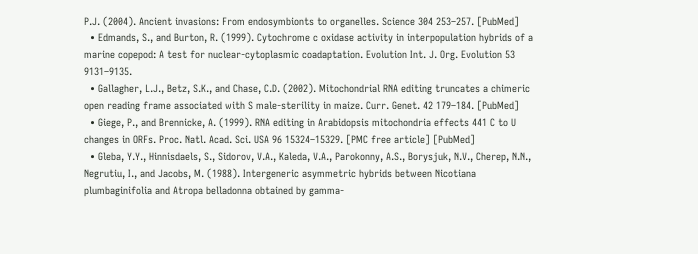P.J. (2004). Ancient invasions: From endosymbionts to organelles. Science 304 253–257. [PubMed]
  • Edmands, S., and Burton, R. (1999). Cytochrome c oxidase activity in interpopulation hybrids of a marine copepod: A test for nuclear-cytoplasmic coadaptation. Evolution Int. J. Org. Evolution 53 9131–9135.
  • Gallagher, L.J., Betz, S.K., and Chase, C.D. (2002). Mitochondrial RNA editing truncates a chimeric open reading frame associated with S male-sterility in maize. Curr. Genet. 42 179–184. [PubMed]
  • Giege, P., and Brennicke, A. (1999). RNA editing in Arabidopsis mitochondria effects 441 C to U changes in ORFs. Proc. Natl. Acad. Sci. USA 96 15324–15329. [PMC free article] [PubMed]
  • Gleba, Y.Y., Hinnisdaels, S., Sidorov, V.A., Kaleda, V.A., Parokonny, A.S., Borysjuk, N.V., Cherep, N.N., Negrutiu, I., and Jacobs, M. (1988). Intergeneric asymmetric hybrids between Nicotiana plumbaginifolia and Atropa belladonna obtained by gamma-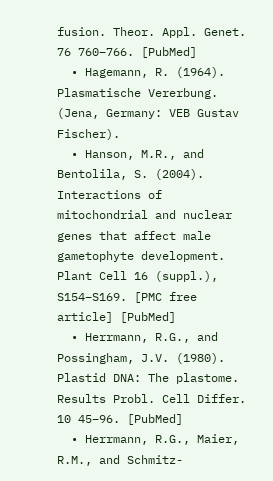fusion. Theor. Appl. Genet. 76 760–766. [PubMed]
  • Hagemann, R. (1964). Plasmatische Vererbung. (Jena, Germany: VEB Gustav Fischer).
  • Hanson, M.R., and Bentolila, S. (2004). Interactions of mitochondrial and nuclear genes that affect male gametophyte development. Plant Cell 16 (suppl.), S154–S169. [PMC free article] [PubMed]
  • Herrmann, R.G., and Possingham, J.V. (1980). Plastid DNA: The plastome. Results Probl. Cell Differ. 10 45–96. [PubMed]
  • Herrmann, R.G., Maier, R.M., and Schmitz-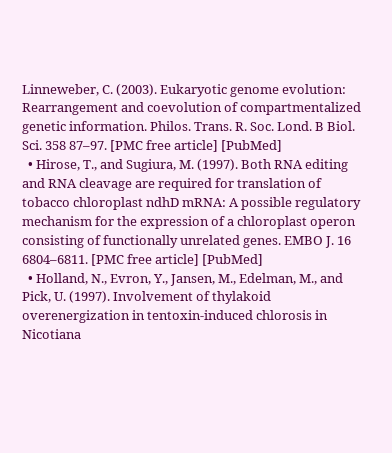Linneweber, C. (2003). Eukaryotic genome evolution: Rearrangement and coevolution of compartmentalized genetic information. Philos. Trans. R. Soc. Lond. B Biol. Sci. 358 87–97. [PMC free article] [PubMed]
  • Hirose, T., and Sugiura, M. (1997). Both RNA editing and RNA cleavage are required for translation of tobacco chloroplast ndhD mRNA: A possible regulatory mechanism for the expression of a chloroplast operon consisting of functionally unrelated genes. EMBO J. 16 6804–6811. [PMC free article] [PubMed]
  • Holland, N., Evron, Y., Jansen, M., Edelman, M., and Pick, U. (1997). Involvement of thylakoid overenergization in tentoxin-induced chlorosis in Nicotiana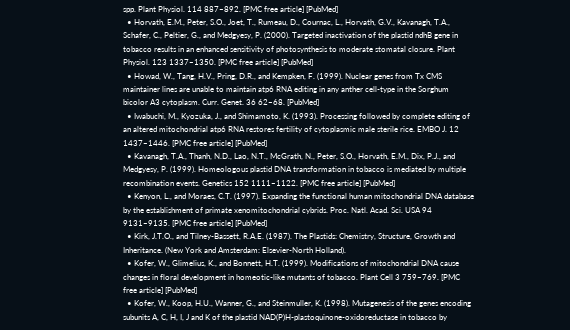spp. Plant Physiol. 114 887–892. [PMC free article] [PubMed]
  • Horvath, E.M., Peter, S.O., Joet, T., Rumeau, D., Cournac, L., Horvath, G.V., Kavanagh, T.A., Schafer, C., Peltier, G., and Medgyesy, P. (2000). Targeted inactivation of the plastid ndhB gene in tobacco results in an enhanced sensitivity of photosynthesis to moderate stomatal closure. Plant Physiol. 123 1337–1350. [PMC free article] [PubMed]
  • Howad, W., Tang, H.V., Pring, D.R., and Kempken, F. (1999). Nuclear genes from Tx CMS maintainer lines are unable to maintain atp6 RNA editing in any anther cell-type in the Sorghum bicolor A3 cytoplasm. Curr. Genet. 36 62–68. [PubMed]
  • Iwabuchi, M., Kyozuka, J., and Shimamoto, K. (1993). Processing followed by complete editing of an altered mitochondrial atp6 RNA restores fertility of cytoplasmic male sterile rice. EMBO J. 12 1437–1446. [PMC free article] [PubMed]
  • Kavanagh, T.A., Thanh, N.D., Lao, N.T., McGrath, N., Peter, S.O., Horvath, E.M., Dix, P.J., and Medgyesy, P. (1999). Homeologous plastid DNA transformation in tobacco is mediated by multiple recombination events. Genetics 152 1111–1122. [PMC free article] [PubMed]
  • Kenyon, L., and Moraes, C.T. (1997). Expanding the functional human mitochondrial DNA database by the establishment of primate xenomitochondrial cybrids. Proc. Natl. Acad. Sci. USA 94 9131–9135. [PMC free article] [PubMed]
  • Kirk, J.T.O., and Tilney-Bassett, R.A.E. (1987). The Plastids: Chemistry, Structure, Growth and Inheritance. (New York and Amsterdam: Elsevier-North Holland).
  • Kofer, W., Glimelius, K., and Bonnett, H.T. (1999). Modifications of mitochondrial DNA cause changes in floral development in homeotic-like mutants of tobacco. Plant Cell 3 759–769. [PMC free article] [PubMed]
  • Kofer, W., Koop, H.U., Wanner, G., and Steinmuller, K. (1998). Mutagenesis of the genes encoding subunits A, C, H, I, J and K of the plastid NAD(P)H-plastoquinone-oxidoreductase in tobacco by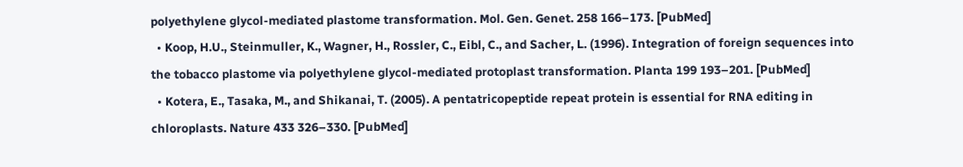polyethylene glycol-mediated plastome transformation. Mol. Gen. Genet. 258 166–173. [PubMed]
  • Koop, H.U., Steinmuller, K., Wagner, H., Rossler, C., Eibl, C., and Sacher, L. (1996). Integration of foreign sequences into the tobacco plastome via polyethylene glycol-mediated protoplast transformation. Planta 199 193–201. [PubMed]
  • Kotera, E., Tasaka, M., and Shikanai, T. (2005). A pentatricopeptide repeat protein is essential for RNA editing in chloroplasts. Nature 433 326–330. [PubMed]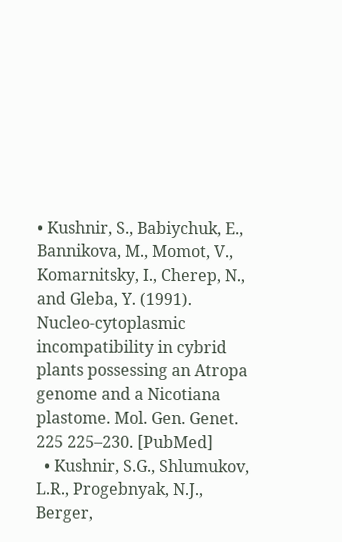• Kushnir, S., Babiychuk, E., Bannikova, M., Momot, V., Komarnitsky, I., Cherep, N., and Gleba, Y. (1991). Nucleo-cytoplasmic incompatibility in cybrid plants possessing an Atropa genome and a Nicotiana plastome. Mol. Gen. Genet. 225 225–230. [PubMed]
  • Kushnir, S.G., Shlumukov, L.R., Progebnyak, N.J., Berger,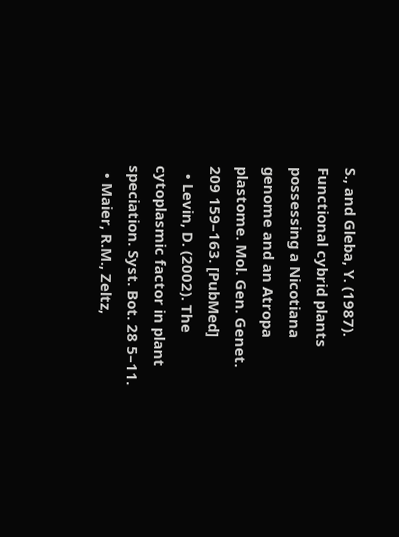S., and Gleba, Y. (1987). Functional cybrid plants possessing a Nicotiana genome and an Atropa plastome. Mol. Gen. Genet. 209 159–163. [PubMed]
  • Levin, D. (2002). The cytoplasmic factor in plant speciation. Syst. Bot. 28 5–11.
  • Maier, R.M., Zeltz,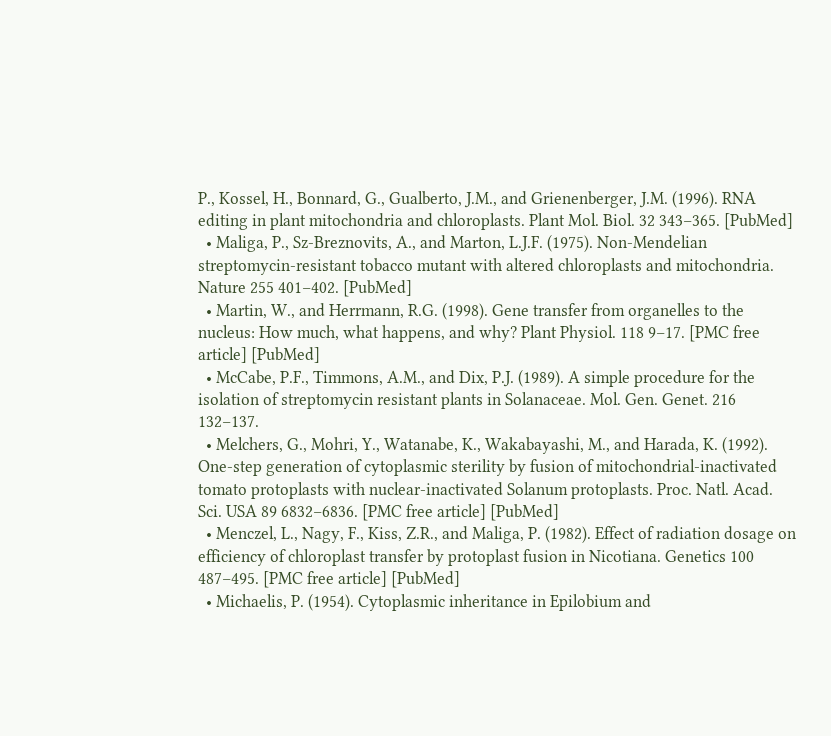P., Kossel, H., Bonnard, G., Gualberto, J.M., and Grienenberger, J.M. (1996). RNA editing in plant mitochondria and chloroplasts. Plant Mol. Biol. 32 343–365. [PubMed]
  • Maliga, P., Sz-Breznovits, A., and Marton, L.J.F. (1975). Non-Mendelian streptomycin-resistant tobacco mutant with altered chloroplasts and mitochondria. Nature 255 401–402. [PubMed]
  • Martin, W., and Herrmann, R.G. (1998). Gene transfer from organelles to the nucleus: How much, what happens, and why? Plant Physiol. 118 9–17. [PMC free article] [PubMed]
  • McCabe, P.F., Timmons, A.M., and Dix, P.J. (1989). A simple procedure for the isolation of streptomycin resistant plants in Solanaceae. Mol. Gen. Genet. 216 132–137.
  • Melchers, G., Mohri, Y., Watanabe, K., Wakabayashi, M., and Harada, K. (1992). One-step generation of cytoplasmic sterility by fusion of mitochondrial-inactivated tomato protoplasts with nuclear-inactivated Solanum protoplasts. Proc. Natl. Acad. Sci. USA 89 6832–6836. [PMC free article] [PubMed]
  • Menczel, L., Nagy, F., Kiss, Z.R., and Maliga, P. (1982). Effect of radiation dosage on efficiency of chloroplast transfer by protoplast fusion in Nicotiana. Genetics 100 487–495. [PMC free article] [PubMed]
  • Michaelis, P. (1954). Cytoplasmic inheritance in Epilobium and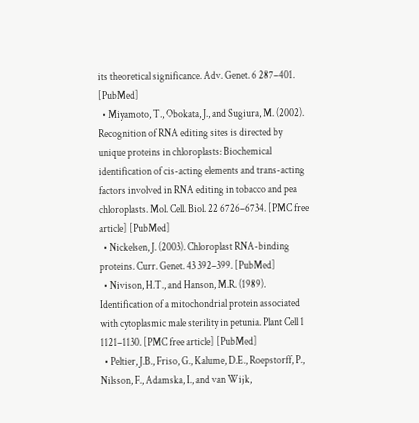its theoretical significance. Adv. Genet. 6 287–401. [PubMed]
  • Miyamoto, T., Obokata, J., and Sugiura, M. (2002). Recognition of RNA editing sites is directed by unique proteins in chloroplasts: Biochemical identification of cis-acting elements and trans-acting factors involved in RNA editing in tobacco and pea chloroplasts. Mol. Cell. Biol. 22 6726–6734. [PMC free article] [PubMed]
  • Nickelsen, J. (2003). Chloroplast RNA-binding proteins. Curr. Genet. 43 392–399. [PubMed]
  • Nivison, H.T., and Hanson, M.R. (1989). Identification of a mitochondrial protein associated with cytoplasmic male sterility in petunia. Plant Cell 1 1121–1130. [PMC free article] [PubMed]
  • Peltier, J.B., Friso, G., Kalume, D.E., Roepstorff, P., Nilsson, F., Adamska, I., and van Wijk,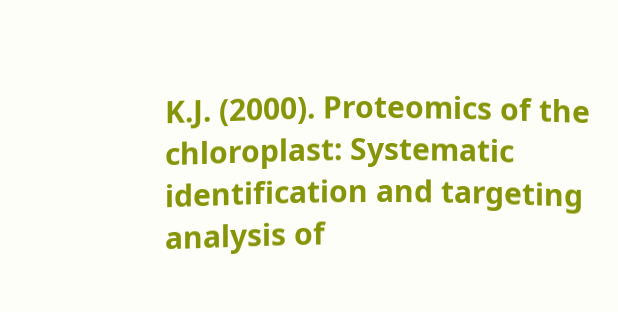K.J. (2000). Proteomics of the chloroplast: Systematic identification and targeting analysis of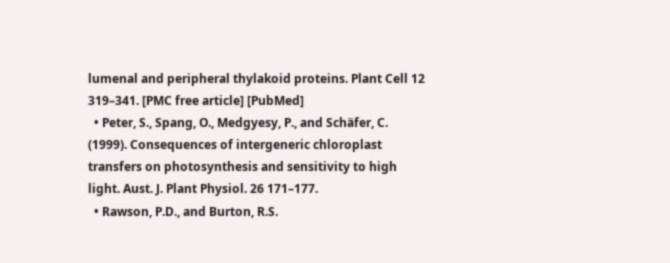lumenal and peripheral thylakoid proteins. Plant Cell 12 319–341. [PMC free article] [PubMed]
  • Peter, S., Spang, O., Medgyesy, P., and Schäfer, C. (1999). Consequences of intergeneric chloroplast transfers on photosynthesis and sensitivity to high light. Aust. J. Plant Physiol. 26 171–177.
  • Rawson, P.D., and Burton, R.S.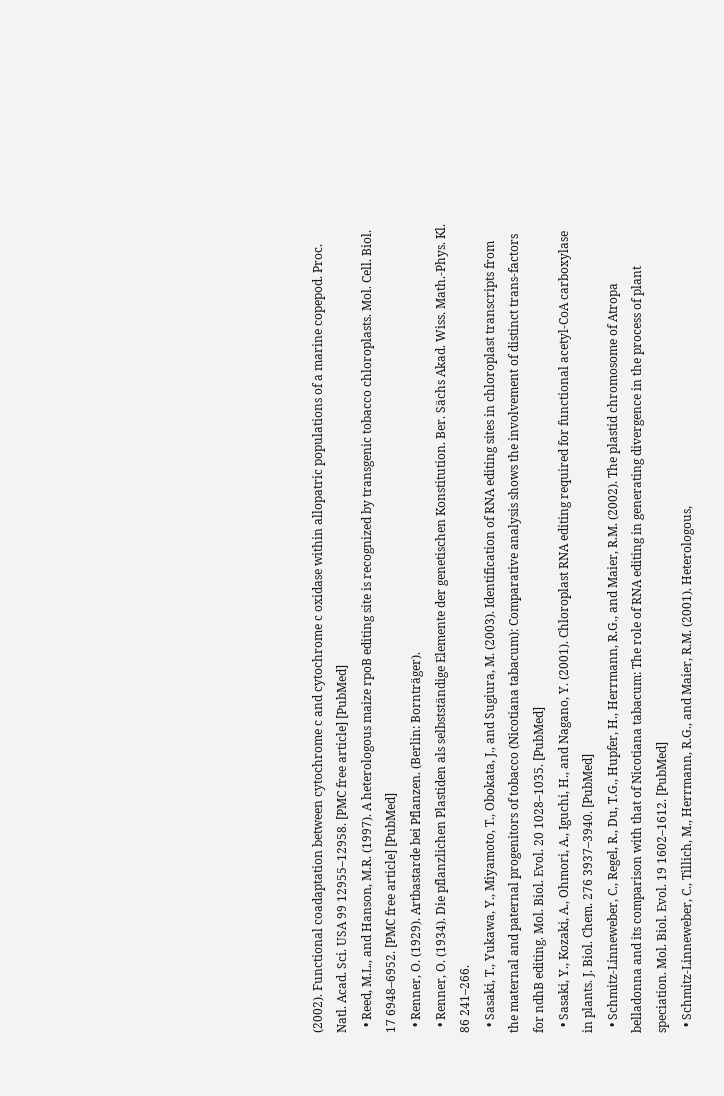(2002). Functional coadaptation between cytochrome c and cytochrome c oxidase within allopatric populations of a marine copepod. Proc. Natl. Acad. Sci. USA 99 12955–12958. [PMC free article] [PubMed]
  • Reed, M.L., and Hanson, M.R. (1997). A heterologous maize rpoB editing site is recognized by transgenic tobacco chloroplasts. Mol. Cell. Biol. 17 6948–6952. [PMC free article] [PubMed]
  • Renner, O. (1929). Artbastarde bei Pflanzen. (Berlin: Bornträger).
  • Renner, O. (1934). Die pflanzlichen Plastiden als selbstständige Elemente der genetischen Konstitution. Ber. Sächs Akad. Wiss. Math.-Phys. Kl. 86 241–266.
  • Sasaki, T., Yukawa, Y., Miyamoto, T., Obokata, J., and Sugiura, M. (2003). Identification of RNA editing sites in chloroplast transcripts from the maternal and paternal progenitors of tobacco (Nicotiana tabacum): Comparative analysis shows the involvement of distinct trans-factors for ndhB editing. Mol. Biol. Evol. 20 1028–1035. [PubMed]
  • Sasaki, Y., Kozaki, A., Ohmori, A., Iguchi, H., and Nagano, Y. (2001). Chloroplast RNA editing required for functional acetyl-CoA carboxylase in plants. J. Biol. Chem. 276 3937–3940. [PubMed]
  • Schmitz-Linneweber, C., Regel, R., Du, T.G., Hupfer, H., Herrmann, R.G., and Maier, R.M. (2002). The plastid chromosome of Atropa belladonna and its comparison with that of Nicotiana tabacum: The role of RNA editing in generating divergence in the process of plant speciation. Mol. Biol. Evol. 19 1602–1612. [PubMed]
  • Schmitz-Linneweber, C., Tillich, M., Herrmann, R.G., and Maier, R.M. (2001). Heterologous,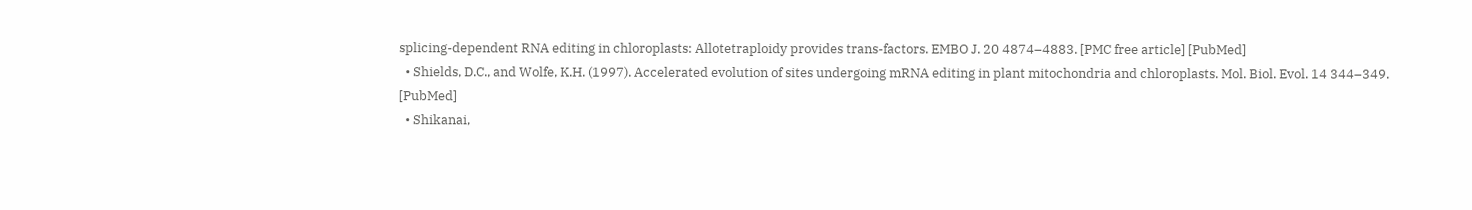splicing-dependent RNA editing in chloroplasts: Allotetraploidy provides trans-factors. EMBO J. 20 4874–4883. [PMC free article] [PubMed]
  • Shields, D.C., and Wolfe, K.H. (1997). Accelerated evolution of sites undergoing mRNA editing in plant mitochondria and chloroplasts. Mol. Biol. Evol. 14 344–349. [PubMed]
  • Shikanai,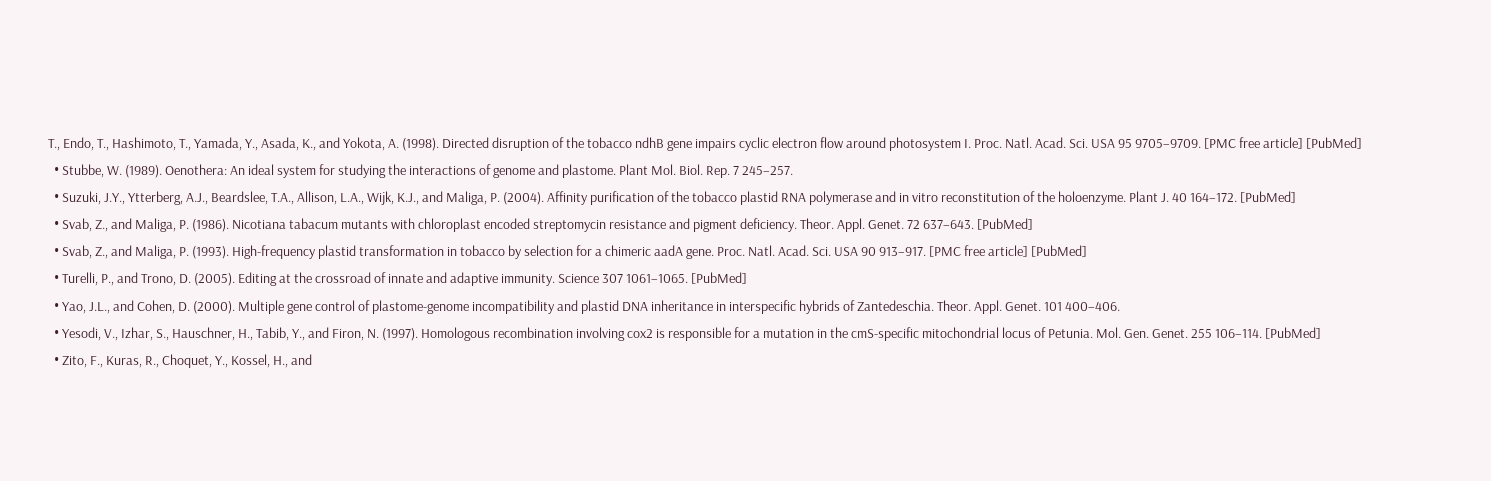T., Endo, T., Hashimoto, T., Yamada, Y., Asada, K., and Yokota, A. (1998). Directed disruption of the tobacco ndhB gene impairs cyclic electron flow around photosystem I. Proc. Natl. Acad. Sci. USA 95 9705–9709. [PMC free article] [PubMed]
  • Stubbe, W. (1989). Oenothera: An ideal system for studying the interactions of genome and plastome. Plant Mol. Biol. Rep. 7 245–257.
  • Suzuki, J.Y., Ytterberg, A.J., Beardslee, T.A., Allison, L.A., Wijk, K.J., and Maliga, P. (2004). Affinity purification of the tobacco plastid RNA polymerase and in vitro reconstitution of the holoenzyme. Plant J. 40 164–172. [PubMed]
  • Svab, Z., and Maliga, P. (1986). Nicotiana tabacum mutants with chloroplast encoded streptomycin resistance and pigment deficiency. Theor. Appl. Genet. 72 637–643. [PubMed]
  • Svab, Z., and Maliga, P. (1993). High-frequency plastid transformation in tobacco by selection for a chimeric aadA gene. Proc. Natl. Acad. Sci. USA 90 913–917. [PMC free article] [PubMed]
  • Turelli, P., and Trono, D. (2005). Editing at the crossroad of innate and adaptive immunity. Science 307 1061–1065. [PubMed]
  • Yao, J.L., and Cohen, D. (2000). Multiple gene control of plastome-genome incompatibility and plastid DNA inheritance in interspecific hybrids of Zantedeschia. Theor. Appl. Genet. 101 400–406.
  • Yesodi, V., Izhar, S., Hauschner, H., Tabib, Y., and Firon, N. (1997). Homologous recombination involving cox2 is responsible for a mutation in the cmS-specific mitochondrial locus of Petunia. Mol. Gen. Genet. 255 106–114. [PubMed]
  • Zito, F., Kuras, R., Choquet, Y., Kossel, H., and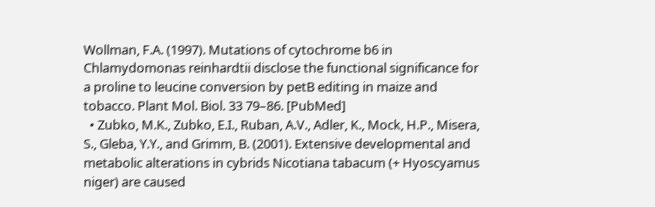Wollman, F.A. (1997). Mutations of cytochrome b6 in Chlamydomonas reinhardtii disclose the functional significance for a proline to leucine conversion by petB editing in maize and tobacco. Plant Mol. Biol. 33 79–86. [PubMed]
  • Zubko, M.K., Zubko, E.I., Ruban, A.V., Adler, K., Mock, H.P., Misera, S., Gleba, Y.Y., and Grimm, B. (2001). Extensive developmental and metabolic alterations in cybrids Nicotiana tabacum (+ Hyoscyamus niger) are caused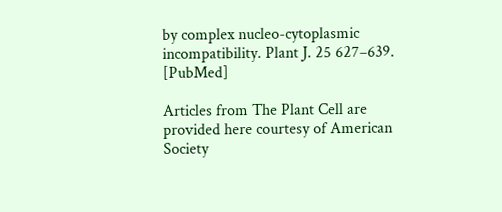by complex nucleo-cytoplasmic incompatibility. Plant J. 25 627–639. [PubMed]

Articles from The Plant Cell are provided here courtesy of American Society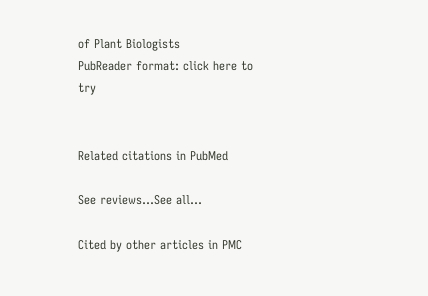of Plant Biologists
PubReader format: click here to try


Related citations in PubMed

See reviews...See all...

Cited by other articles in PMC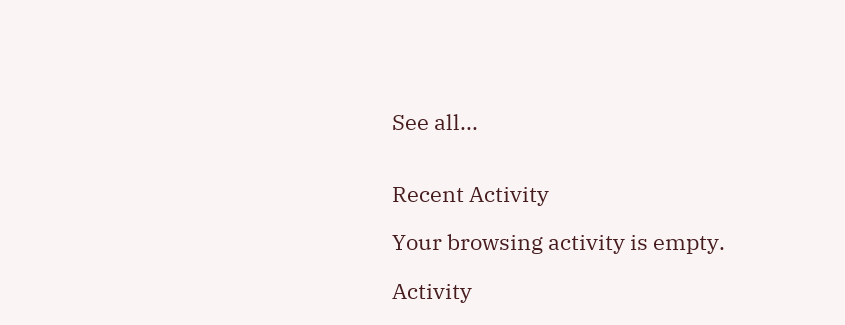See all...


Recent Activity

Your browsing activity is empty.

Activity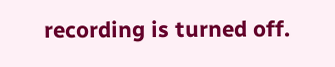recording is turned off.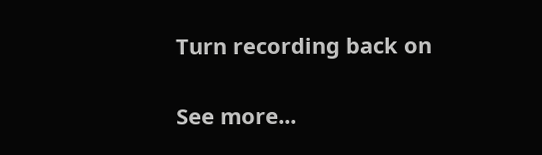Turn recording back on

See more...